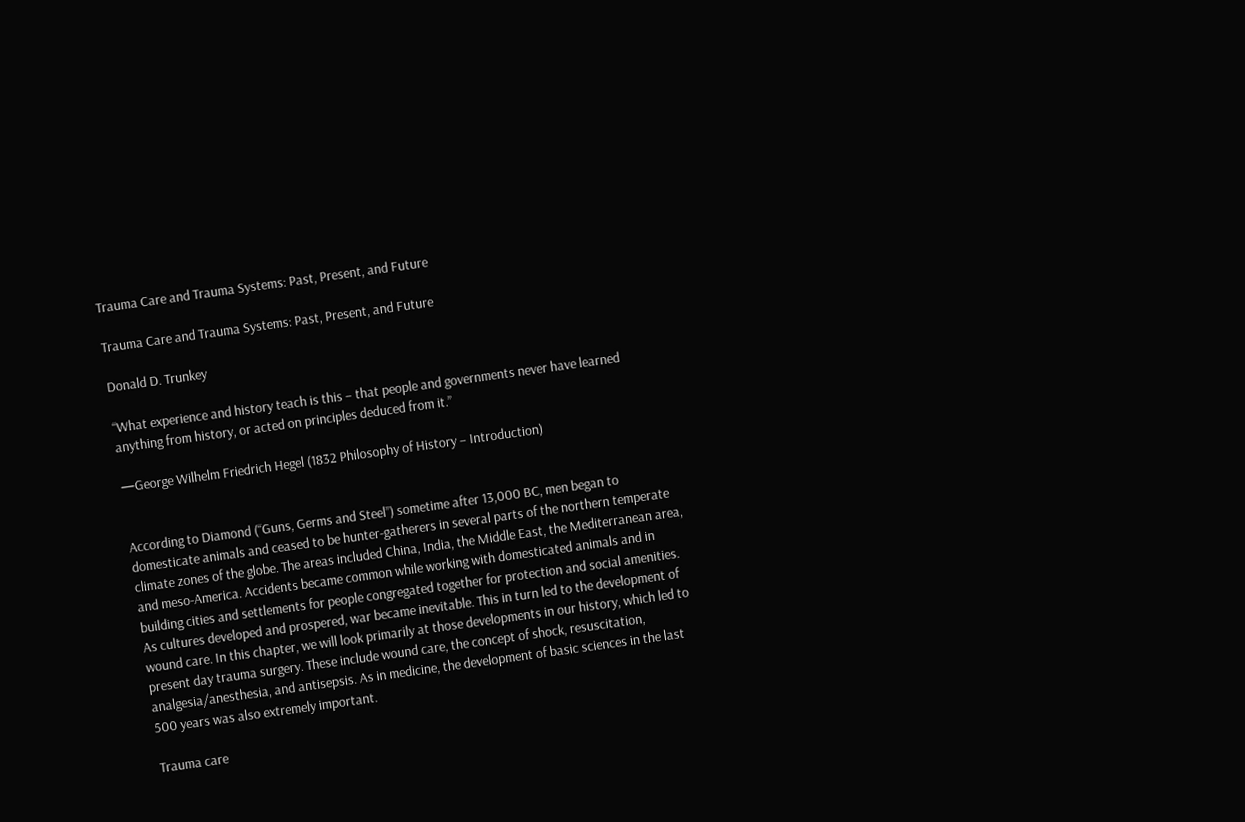Trauma Care and Trauma Systems: Past, Present, and Future

Trauma Care and Trauma Systems: Past, Present, and Future

Donald D. Trunkey

“What experience and history teach is this – that people and governments never have learned anything from history, or acted on principles deduced from it.”

—George Wilhelm Friedrich Hegel (1832 Philosophy of History – Introduction)


According to Diamond (“Guns, Germs and Steel”) sometime after 13,000 BC, men began to domesticate animals and ceased to be hunter-gatherers in several parts of the northern temperate climate zones of the globe. The areas included China, India, the Middle East, the Mediterranean area, and meso-America. Accidents became common while working with domesticated animals and in building cities and settlements for people congregated together for protection and social amenities. As cultures developed and prospered, war became inevitable. This in turn led to the development of wound care. In this chapter, we will look primarily at those developments in our history, which led to present day trauma surgery. These include wound care, the concept of shock, resuscitation, analgesia/anesthesia, and antisepsis. As in medicine, the development of basic sciences in the last 500 years was also extremely important.

Trauma care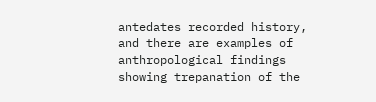antedates recorded history, and there are examples of anthropological findings showing trepanation of the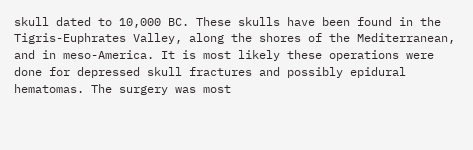skull dated to 10,000 BC. These skulls have been found in the Tigris-Euphrates Valley, along the shores of the Mediterranean, and in meso-America. It is most likely these operations were done for depressed skull fractures and possibly epidural hematomas. The surgery was most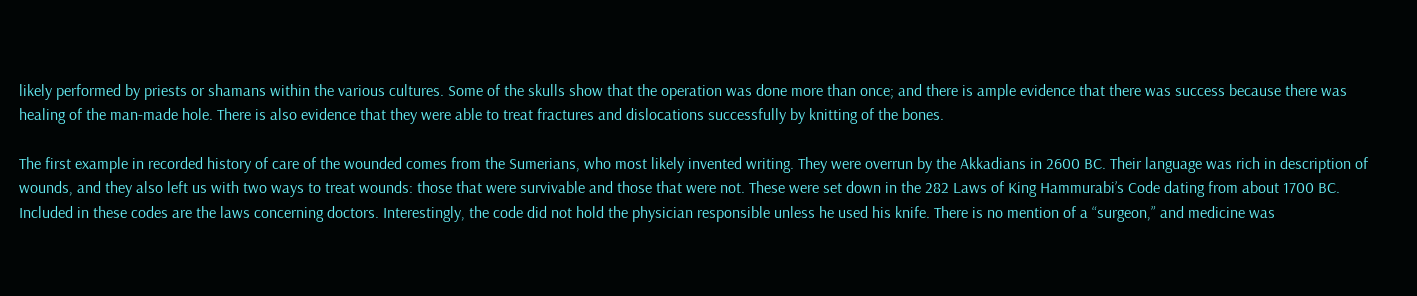likely performed by priests or shamans within the various cultures. Some of the skulls show that the operation was done more than once; and there is ample evidence that there was success because there was healing of the man-made hole. There is also evidence that they were able to treat fractures and dislocations successfully by knitting of the bones.

The first example in recorded history of care of the wounded comes from the Sumerians, who most likely invented writing. They were overrun by the Akkadians in 2600 BC. Their language was rich in description of wounds, and they also left us with two ways to treat wounds: those that were survivable and those that were not. These were set down in the 282 Laws of King Hammurabi’s Code dating from about 1700 BC. Included in these codes are the laws concerning doctors. Interestingly, the code did not hold the physician responsible unless he used his knife. There is no mention of a “surgeon,” and medicine was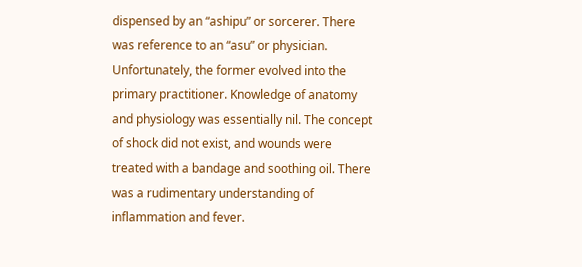dispensed by an “ashipu” or sorcerer. There was reference to an “asu” or physician. Unfortunately, the former evolved into the primary practitioner. Knowledge of anatomy and physiology was essentially nil. The concept of shock did not exist, and wounds were treated with a bandage and soothing oil. There was a rudimentary understanding of inflammation and fever.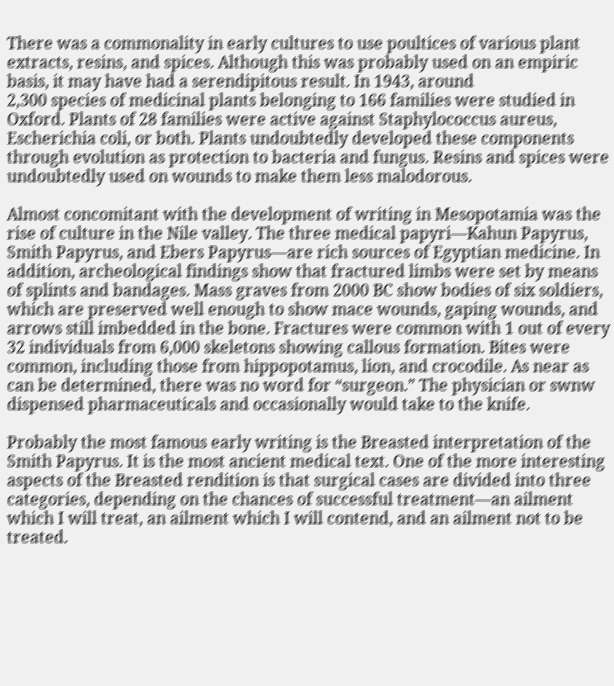There was a commonality in early cultures to use poultices of various plant extracts, resins, and spices. Although this was probably used on an empiric basis, it may have had a serendipitous result. In 1943, around
2,300 species of medicinal plants belonging to 166 families were studied in Oxford. Plants of 28 families were active against Staphylococcus aureus, Escherichia coli, or both. Plants undoubtedly developed these components through evolution as protection to bacteria and fungus. Resins and spices were undoubtedly used on wounds to make them less malodorous.

Almost concomitant with the development of writing in Mesopotamia was the rise of culture in the Nile valley. The three medical papyri—Kahun Papyrus, Smith Papyrus, and Ebers Papyrus—are rich sources of Egyptian medicine. In addition, archeological findings show that fractured limbs were set by means of splints and bandages. Mass graves from 2000 BC show bodies of six soldiers, which are preserved well enough to show mace wounds, gaping wounds, and arrows still imbedded in the bone. Fractures were common with 1 out of every 32 individuals from 6,000 skeletons showing callous formation. Bites were common, including those from hippopotamus, lion, and crocodile. As near as can be determined, there was no word for “surgeon.” The physician or swnw dispensed pharmaceuticals and occasionally would take to the knife.

Probably the most famous early writing is the Breasted interpretation of the Smith Papyrus. It is the most ancient medical text. One of the more interesting aspects of the Breasted rendition is that surgical cases are divided into three categories, depending on the chances of successful treatment—an ailment which I will treat, an ailment which I will contend, and an ailment not to be treated.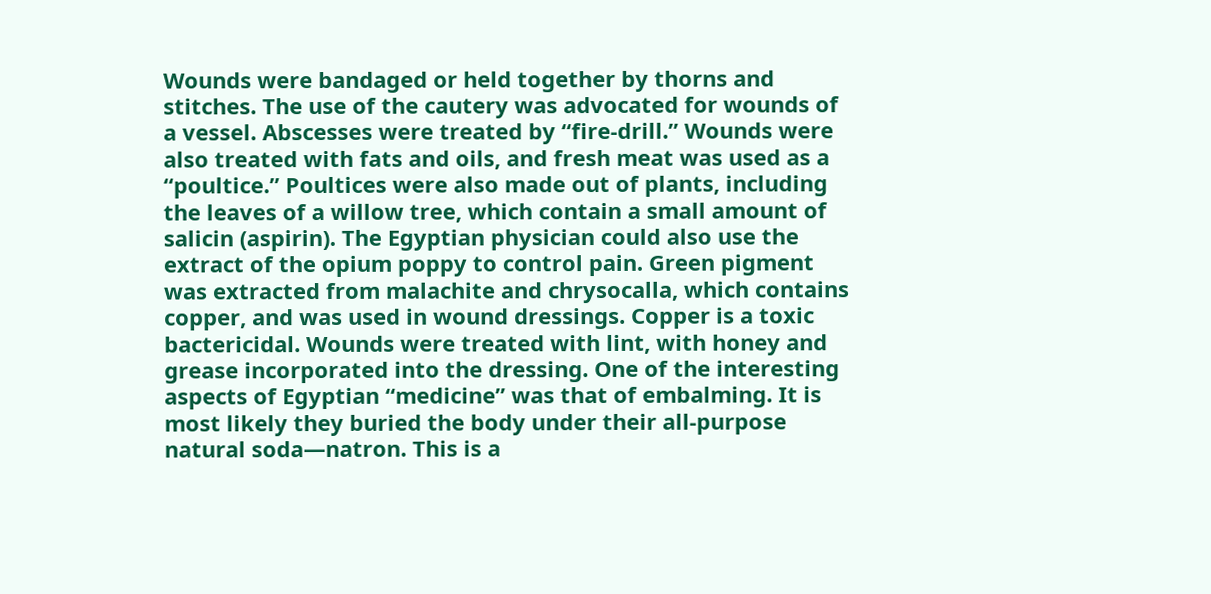Wounds were bandaged or held together by thorns and stitches. The use of the cautery was advocated for wounds of a vessel. Abscesses were treated by “fire-drill.” Wounds were also treated with fats and oils, and fresh meat was used as a “poultice.” Poultices were also made out of plants, including the leaves of a willow tree, which contain a small amount of salicin (aspirin). The Egyptian physician could also use the extract of the opium poppy to control pain. Green pigment was extracted from malachite and chrysocalla, which contains copper, and was used in wound dressings. Copper is a toxic bactericidal. Wounds were treated with lint, with honey and grease incorporated into the dressing. One of the interesting aspects of Egyptian “medicine” was that of embalming. It is most likely they buried the body under their all-purpose natural soda—natron. This is a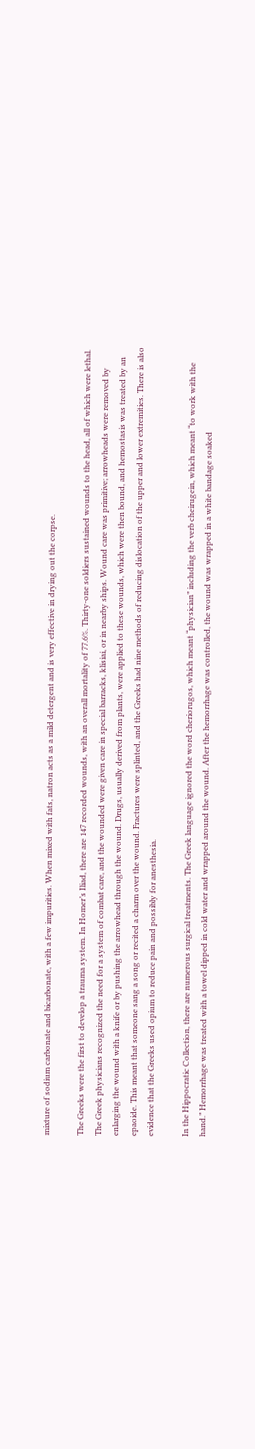mixture of sodium carbonate and bicarbonate, with a few impurities. When mixed with fats, natron acts as a mild detergent and is very effective in drying out the corpse.

The Greeks were the first to develop a trauma system. In Homer’s Iliad, there are 147 recorded wounds, with an overall mortality of 77.6%. Thirty-one soldiers sustained wounds to the head, all of which were lethal. The Greek physicians recognized the need for a system of combat care, and the wounded were given care in special barracks, klisiai, or in nearby ships. Wound care was primitive; arrowheads were removed by enlarging the wound with a knife or by pushing the arrowhead through the wound. Drugs, usually derived from plants, were applied to these wounds, which were then bound, and hemostasis was treated by an epaoide. This meant that someone sang a song or recited a charm over the wound. Fractures were splinted, and the Greeks had nine methods of reducing dislocation of the upper and lower extremities. There is also evidence that the Greeks used opium to reduce pain and possibly for anesthesia.

In the Hippocratic Collection, there are numerous surgical treatments. The Greek language ignored the word cheriorugos, which meant “physician” including the verb cheirugein, which meant “to work with the hand.” Hemorrhage was treated with a towel dipped in cold water and wrapped around the wound. After the hemorrhage was controlled, the wound was wrapped in a white bandage soaked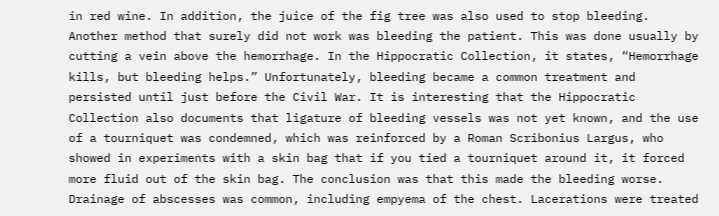in red wine. In addition, the juice of the fig tree was also used to stop bleeding. Another method that surely did not work was bleeding the patient. This was done usually by cutting a vein above the hemorrhage. In the Hippocratic Collection, it states, “Hemorrhage kills, but bleeding helps.” Unfortunately, bleeding became a common treatment and persisted until just before the Civil War. It is interesting that the Hippocratic Collection also documents that ligature of bleeding vessels was not yet known, and the use of a tourniquet was condemned, which was reinforced by a Roman Scribonius Largus, who showed in experiments with a skin bag that if you tied a tourniquet around it, it forced more fluid out of the skin bag. The conclusion was that this made the bleeding worse. Drainage of abscesses was common, including empyema of the chest. Lacerations were treated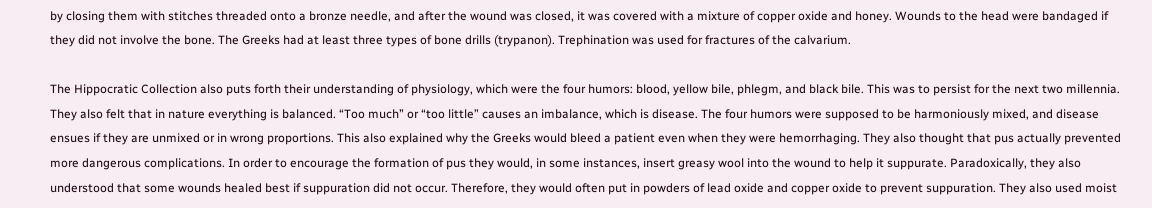by closing them with stitches threaded onto a bronze needle, and after the wound was closed, it was covered with a mixture of copper oxide and honey. Wounds to the head were bandaged if they did not involve the bone. The Greeks had at least three types of bone drills (trypanon). Trephination was used for fractures of the calvarium.

The Hippocratic Collection also puts forth their understanding of physiology, which were the four humors: blood, yellow bile, phlegm, and black bile. This was to persist for the next two millennia. They also felt that in nature everything is balanced. “Too much” or “too little” causes an imbalance, which is disease. The four humors were supposed to be harmoniously mixed, and disease ensues if they are unmixed or in wrong proportions. This also explained why the Greeks would bleed a patient even when they were hemorrhaging. They also thought that pus actually prevented more dangerous complications. In order to encourage the formation of pus they would, in some instances, insert greasy wool into the wound to help it suppurate. Paradoxically, they also understood that some wounds healed best if suppuration did not occur. Therefore, they would often put in powders of lead oxide and copper oxide to prevent suppuration. They also used moist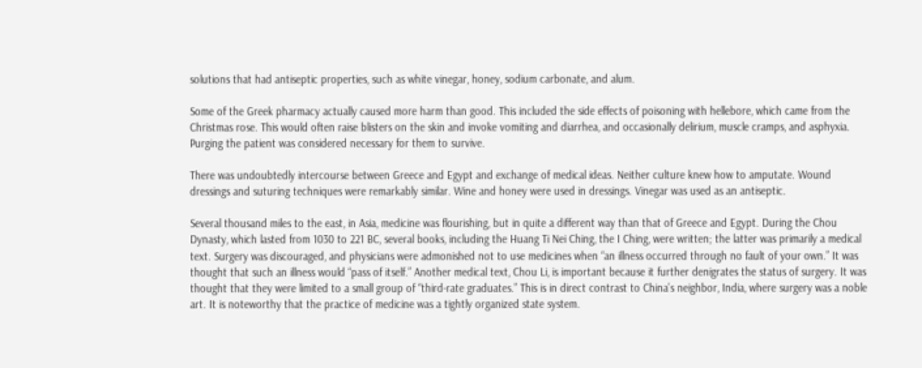solutions that had antiseptic properties, such as white vinegar, honey, sodium carbonate, and alum.

Some of the Greek pharmacy actually caused more harm than good. This included the side effects of poisoning with hellebore, which came from the Christmas rose. This would often raise blisters on the skin and invoke vomiting and diarrhea, and occasionally delirium, muscle cramps, and asphyxia. Purging the patient was considered necessary for them to survive.

There was undoubtedly intercourse between Greece and Egypt and exchange of medical ideas. Neither culture knew how to amputate. Wound dressings and suturing techniques were remarkably similar. Wine and honey were used in dressings. Vinegar was used as an antiseptic.

Several thousand miles to the east, in Asia, medicine was flourishing, but in quite a different way than that of Greece and Egypt. During the Chou Dynasty, which lasted from 1030 to 221 BC, several books, including the Huang Ti Nei Ching, the I Ching, were written; the latter was primarily a medical text. Surgery was discouraged, and physicians were admonished not to use medicines when “an illness occurred through no fault of your own.” It was thought that such an illness would “pass of itself.” Another medical text, Chou Li, is important because it further denigrates the status of surgery. It was thought that they were limited to a small group of “third-rate graduates.” This is in direct contrast to China’s neighbor, India, where surgery was a noble art. It is noteworthy that the practice of medicine was a tightly organized state system.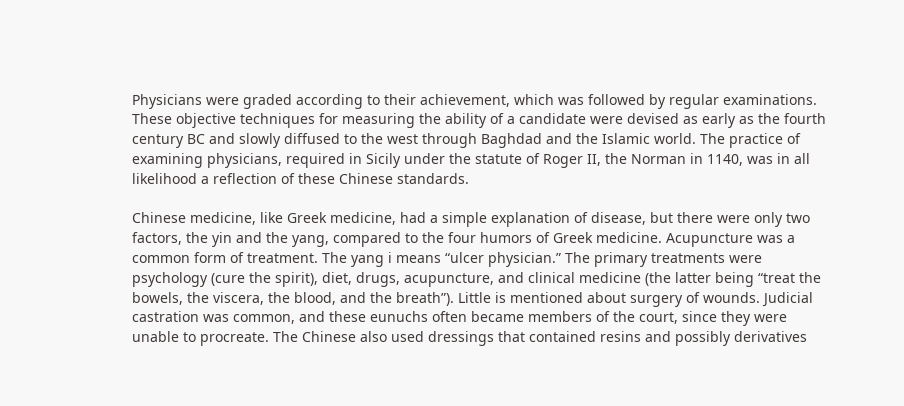Physicians were graded according to their achievement, which was followed by regular examinations. These objective techniques for measuring the ability of a candidate were devised as early as the fourth century BC and slowly diffused to the west through Baghdad and the Islamic world. The practice of examining physicians, required in Sicily under the statute of Roger II, the Norman in 1140, was in all likelihood a reflection of these Chinese standards.

Chinese medicine, like Greek medicine, had a simple explanation of disease, but there were only two factors, the yin and the yang, compared to the four humors of Greek medicine. Acupuncture was a common form of treatment. The yang i means “ulcer physician.” The primary treatments were psychology (cure the spirit), diet, drugs, acupuncture, and clinical medicine (the latter being “treat the bowels, the viscera, the blood, and the breath”). Little is mentioned about surgery of wounds. Judicial castration was common, and these eunuchs often became members of the court, since they were unable to procreate. The Chinese also used dressings that contained resins and possibly derivatives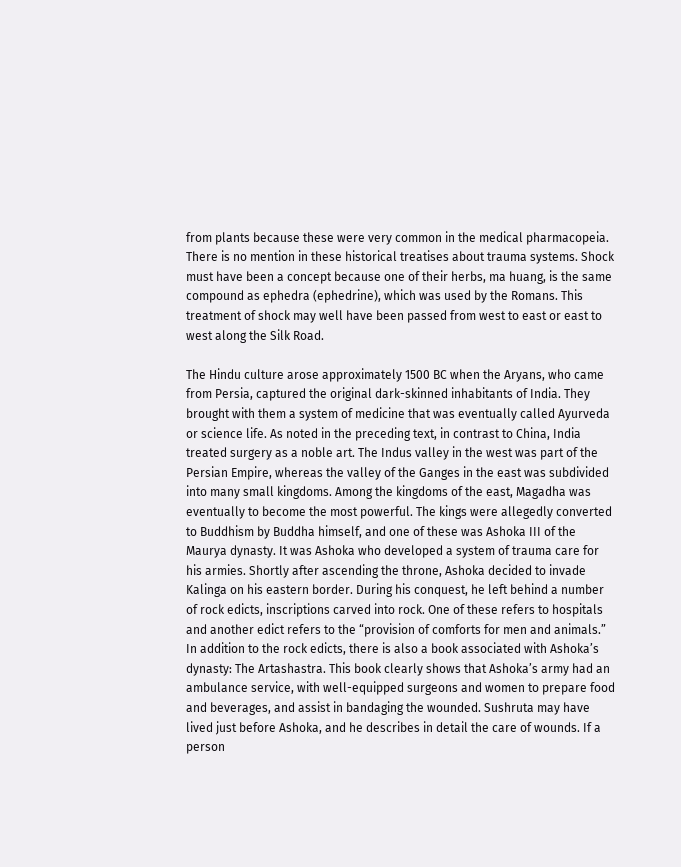from plants because these were very common in the medical pharmacopeia. There is no mention in these historical treatises about trauma systems. Shock must have been a concept because one of their herbs, ma huang, is the same compound as ephedra (ephedrine), which was used by the Romans. This treatment of shock may well have been passed from west to east or east to west along the Silk Road.

The Hindu culture arose approximately 1500 BC when the Aryans, who came from Persia, captured the original dark-skinned inhabitants of India. They brought with them a system of medicine that was eventually called Ayurveda or science life. As noted in the preceding text, in contrast to China, India treated surgery as a noble art. The Indus valley in the west was part of the Persian Empire, whereas the valley of the Ganges in the east was subdivided into many small kingdoms. Among the kingdoms of the east, Magadha was eventually to become the most powerful. The kings were allegedly converted to Buddhism by Buddha himself, and one of these was Ashoka III of the Maurya dynasty. It was Ashoka who developed a system of trauma care for his armies. Shortly after ascending the throne, Ashoka decided to invade Kalinga on his eastern border. During his conquest, he left behind a number of rock edicts, inscriptions carved into rock. One of these refers to hospitals and another edict refers to the “provision of comforts for men and animals.” In addition to the rock edicts, there is also a book associated with Ashoka’s dynasty: The Artashastra. This book clearly shows that Ashoka’s army had an ambulance service, with well-equipped surgeons and women to prepare food and beverages, and assist in bandaging the wounded. Sushruta may have lived just before Ashoka, and he describes in detail the care of wounds. If a person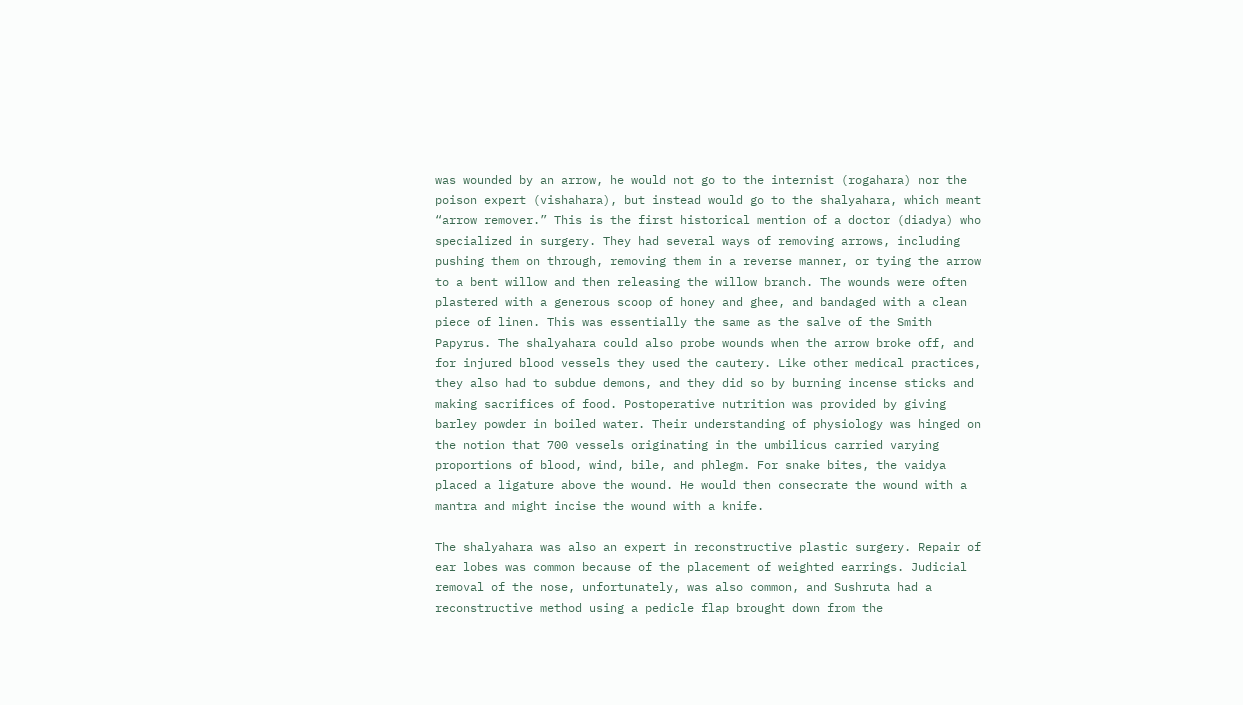was wounded by an arrow, he would not go to the internist (rogahara) nor the poison expert (vishahara), but instead would go to the shalyahara, which meant “arrow remover.” This is the first historical mention of a doctor (diadya) who specialized in surgery. They had several ways of removing arrows, including pushing them on through, removing them in a reverse manner, or tying the arrow to a bent willow and then releasing the willow branch. The wounds were often plastered with a generous scoop of honey and ghee, and bandaged with a clean piece of linen. This was essentially the same as the salve of the Smith Papyrus. The shalyahara could also probe wounds when the arrow broke off, and for injured blood vessels they used the cautery. Like other medical practices, they also had to subdue demons, and they did so by burning incense sticks and making sacrifices of food. Postoperative nutrition was provided by giving barley powder in boiled water. Their understanding of physiology was hinged on the notion that 700 vessels originating in the umbilicus carried varying proportions of blood, wind, bile, and phlegm. For snake bites, the vaidya placed a ligature above the wound. He would then consecrate the wound with a mantra and might incise the wound with a knife.

The shalyahara was also an expert in reconstructive plastic surgery. Repair of ear lobes was common because of the placement of weighted earrings. Judicial removal of the nose, unfortunately, was also common, and Sushruta had a reconstructive method using a pedicle flap brought down from the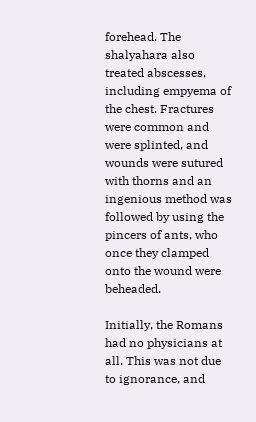forehead. The shalyahara also treated abscesses, including empyema of the chest. Fractures were common and were splinted, and wounds were sutured with thorns and an ingenious method was followed by using the pincers of ants, who once they clamped onto the wound were beheaded.

Initially, the Romans had no physicians at all. This was not due to ignorance, and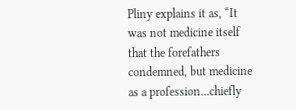Pliny explains it as, “It was not medicine itself that the forefathers condemned, but medicine as a profession…chiefly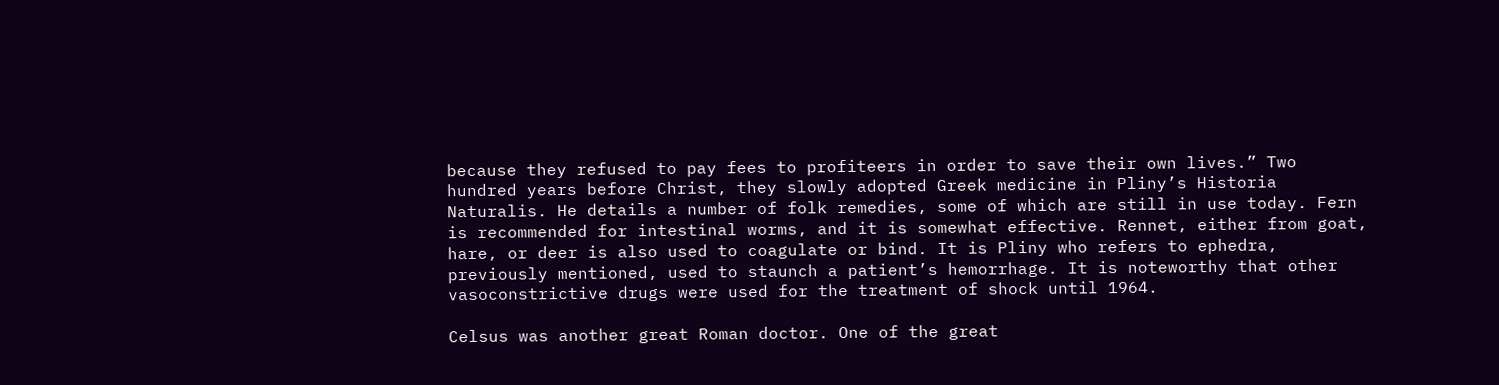because they refused to pay fees to profiteers in order to save their own lives.” Two hundred years before Christ, they slowly adopted Greek medicine in Pliny’s Historia Naturalis. He details a number of folk remedies, some of which are still in use today. Fern is recommended for intestinal worms, and it is somewhat effective. Rennet, either from goat, hare, or deer is also used to coagulate or bind. It is Pliny who refers to ephedra, previously mentioned, used to staunch a patient’s hemorrhage. It is noteworthy that other vasoconstrictive drugs were used for the treatment of shock until 1964.

Celsus was another great Roman doctor. One of the great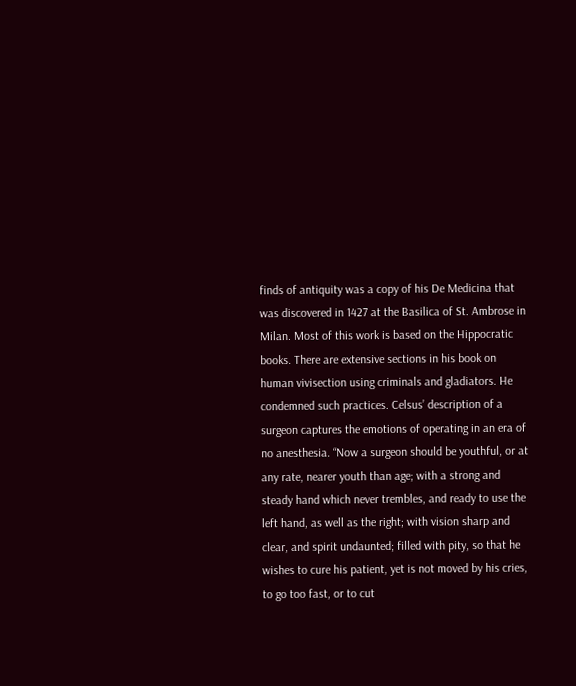finds of antiquity was a copy of his De Medicina that was discovered in 1427 at the Basilica of St. Ambrose in Milan. Most of this work is based on the Hippocratic books. There are extensive sections in his book on human vivisection using criminals and gladiators. He condemned such practices. Celsus’ description of a surgeon captures the emotions of operating in an era of no anesthesia. “Now a surgeon should be youthful, or at any rate, nearer youth than age; with a strong and steady hand which never trembles, and ready to use the left hand, as well as the right; with vision sharp and clear, and spirit undaunted; filled with pity, so that he wishes to cure his patient, yet is not moved by his cries, to go too fast, or to cut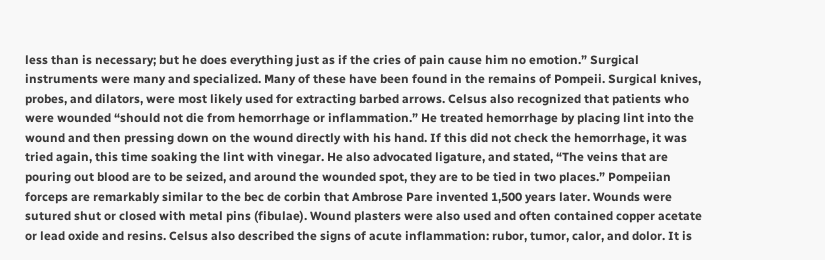less than is necessary; but he does everything just as if the cries of pain cause him no emotion.” Surgical instruments were many and specialized. Many of these have been found in the remains of Pompeii. Surgical knives, probes, and dilators, were most likely used for extracting barbed arrows. Celsus also recognized that patients who were wounded “should not die from hemorrhage or inflammation.” He treated hemorrhage by placing lint into the wound and then pressing down on the wound directly with his hand. If this did not check the hemorrhage, it was tried again, this time soaking the lint with vinegar. He also advocated ligature, and stated, “The veins that are pouring out blood are to be seized, and around the wounded spot, they are to be tied in two places.” Pompeiian forceps are remarkably similar to the bec de corbin that Ambrose Pare invented 1,500 years later. Wounds were sutured shut or closed with metal pins (fibulae). Wound plasters were also used and often contained copper acetate or lead oxide and resins. Celsus also described the signs of acute inflammation: rubor, tumor, calor, and dolor. It is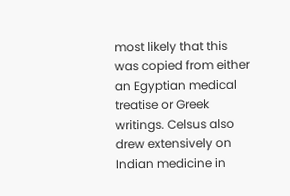most likely that this was copied from either an Egyptian medical treatise or Greek writings. Celsus also drew extensively on Indian medicine in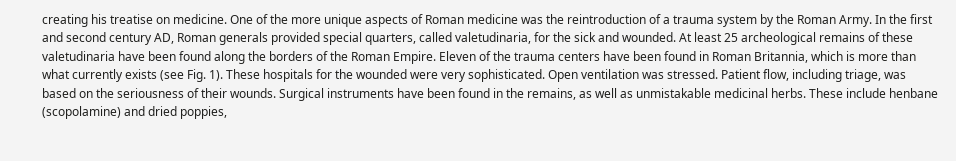creating his treatise on medicine. One of the more unique aspects of Roman medicine was the reintroduction of a trauma system by the Roman Army. In the first and second century AD, Roman generals provided special quarters, called valetudinaria, for the sick and wounded. At least 25 archeological remains of these valetudinaria have been found along the borders of the Roman Empire. Eleven of the trauma centers have been found in Roman Britannia, which is more than what currently exists (see Fig. 1). These hospitals for the wounded were very sophisticated. Open ventilation was stressed. Patient flow, including triage, was based on the seriousness of their wounds. Surgical instruments have been found in the remains, as well as unmistakable medicinal herbs. These include henbane (scopolamine) and dried poppies,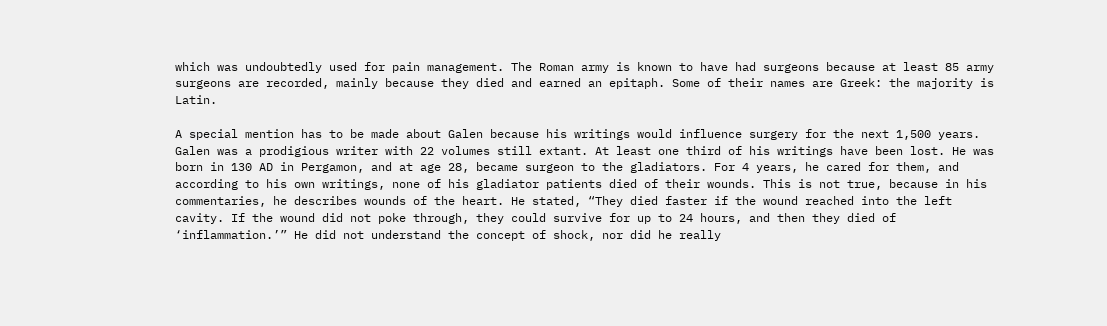which was undoubtedly used for pain management. The Roman army is known to have had surgeons because at least 85 army surgeons are recorded, mainly because they died and earned an epitaph. Some of their names are Greek: the majority is Latin.

A special mention has to be made about Galen because his writings would influence surgery for the next 1,500 years. Galen was a prodigious writer with 22 volumes still extant. At least one third of his writings have been lost. He was born in 130 AD in Pergamon, and at age 28, became surgeon to the gladiators. For 4 years, he cared for them, and according to his own writings, none of his gladiator patients died of their wounds. This is not true, because in his commentaries, he describes wounds of the heart. He stated, “They died faster if the wound reached into the left cavity. If the wound did not poke through, they could survive for up to 24 hours, and then they died of ‘inflammation.’” He did not understand the concept of shock, nor did he really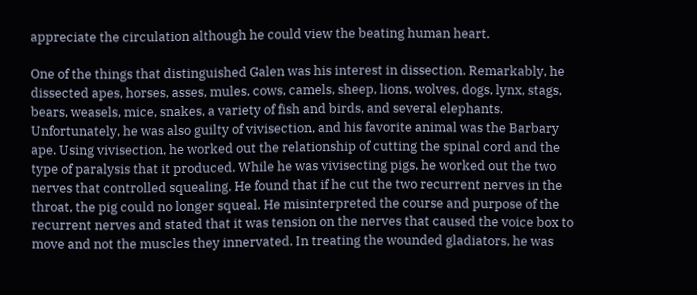appreciate the circulation although he could view the beating human heart.

One of the things that distinguished Galen was his interest in dissection. Remarkably, he dissected apes, horses, asses, mules, cows, camels, sheep, lions, wolves, dogs, lynx, stags, bears, weasels, mice, snakes, a variety of fish and birds, and several elephants. Unfortunately, he was also guilty of vivisection, and his favorite animal was the Barbary ape. Using vivisection, he worked out the relationship of cutting the spinal cord and the type of paralysis that it produced. While he was vivisecting pigs, he worked out the two nerves that controlled squealing. He found that if he cut the two recurrent nerves in the throat, the pig could no longer squeal. He misinterpreted the course and purpose of the recurrent nerves and stated that it was tension on the nerves that caused the voice box to move and not the muscles they innervated. In treating the wounded gladiators, he was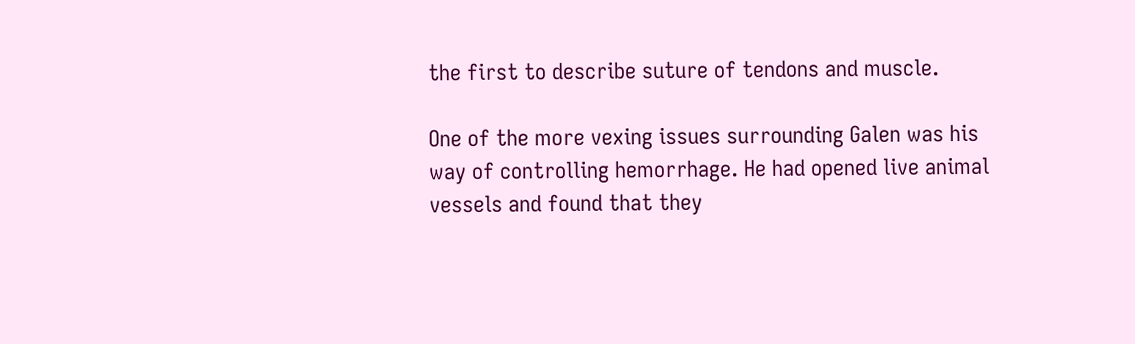the first to describe suture of tendons and muscle.

One of the more vexing issues surrounding Galen was his way of controlling hemorrhage. He had opened live animal vessels and found that they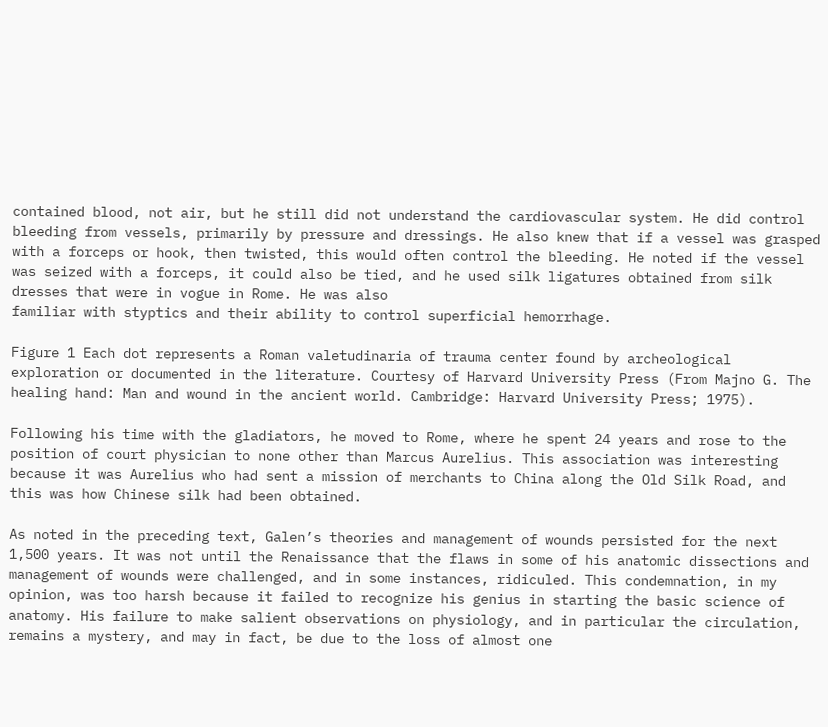contained blood, not air, but he still did not understand the cardiovascular system. He did control bleeding from vessels, primarily by pressure and dressings. He also knew that if a vessel was grasped with a forceps or hook, then twisted, this would often control the bleeding. He noted if the vessel was seized with a forceps, it could also be tied, and he used silk ligatures obtained from silk dresses that were in vogue in Rome. He was also
familiar with styptics and their ability to control superficial hemorrhage.

Figure 1 Each dot represents a Roman valetudinaria of trauma center found by archeological exploration or documented in the literature. Courtesy of Harvard University Press (From Majno G. The healing hand: Man and wound in the ancient world. Cambridge: Harvard University Press; 1975).

Following his time with the gladiators, he moved to Rome, where he spent 24 years and rose to the position of court physician to none other than Marcus Aurelius. This association was interesting because it was Aurelius who had sent a mission of merchants to China along the Old Silk Road, and this was how Chinese silk had been obtained.

As noted in the preceding text, Galen’s theories and management of wounds persisted for the next 1,500 years. It was not until the Renaissance that the flaws in some of his anatomic dissections and management of wounds were challenged, and in some instances, ridiculed. This condemnation, in my opinion, was too harsh because it failed to recognize his genius in starting the basic science of anatomy. His failure to make salient observations on physiology, and in particular the circulation, remains a mystery, and may in fact, be due to the loss of almost one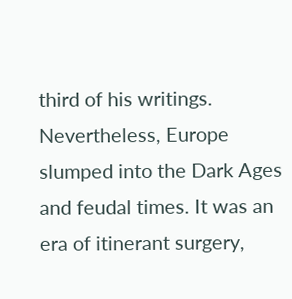third of his writings. Nevertheless, Europe slumped into the Dark Ages and feudal times. It was an era of itinerant surgery,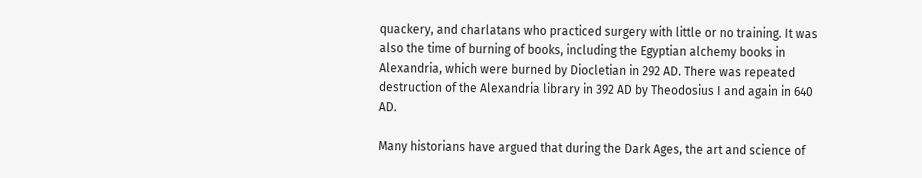quackery, and charlatans who practiced surgery with little or no training. It was also the time of burning of books, including the Egyptian alchemy books in Alexandria, which were burned by Diocletian in 292 AD. There was repeated destruction of the Alexandria library in 392 AD by Theodosius I and again in 640 AD.

Many historians have argued that during the Dark Ages, the art and science of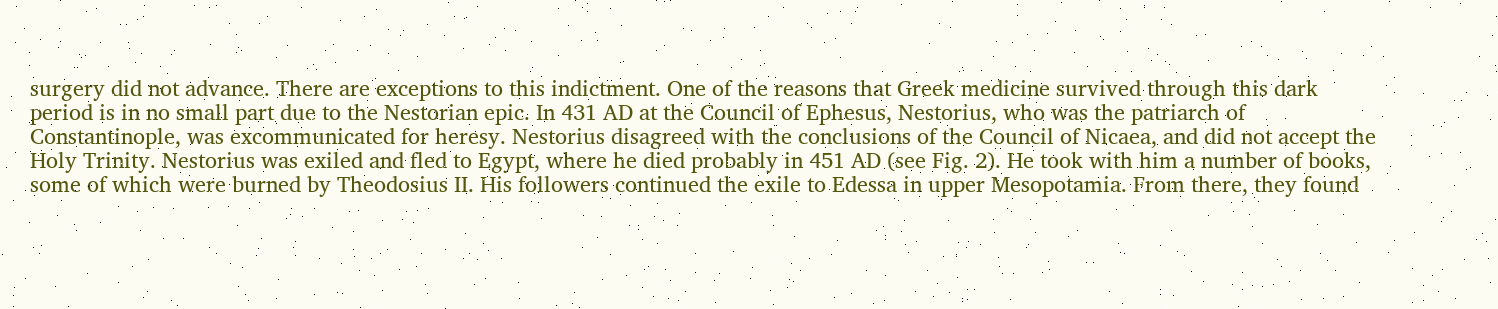surgery did not advance. There are exceptions to this indictment. One of the reasons that Greek medicine survived through this dark period is in no small part due to the Nestorian epic. In 431 AD at the Council of Ephesus, Nestorius, who was the patriarch of Constantinople, was excommunicated for heresy. Nestorius disagreed with the conclusions of the Council of Nicaea, and did not accept the Holy Trinity. Nestorius was exiled and fled to Egypt, where he died probably in 451 AD (see Fig. 2). He took with him a number of books, some of which were burned by Theodosius II. His followers continued the exile to Edessa in upper Mesopotamia. From there, they found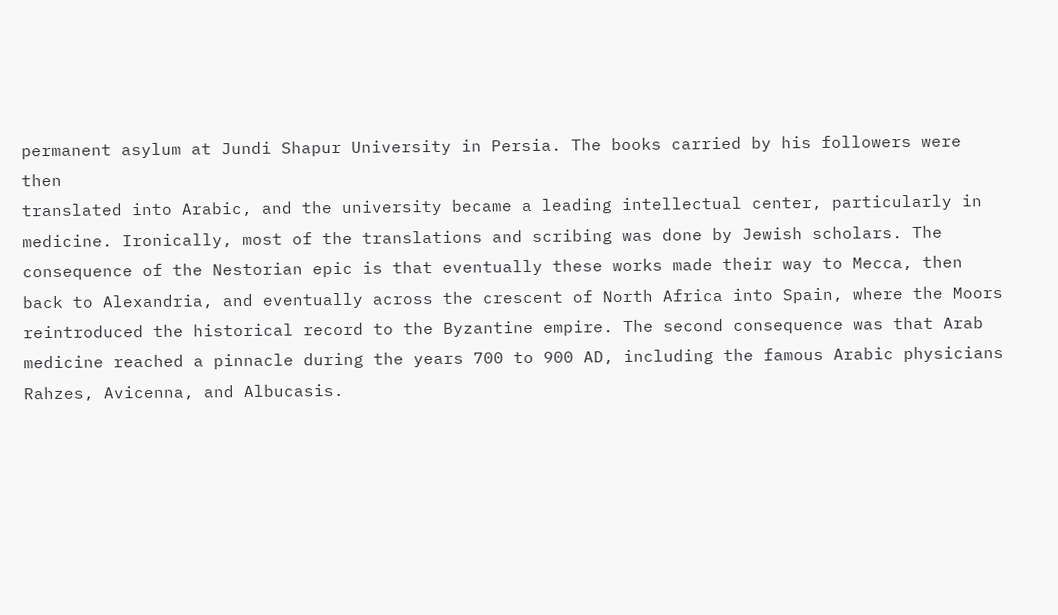permanent asylum at Jundi Shapur University in Persia. The books carried by his followers were then
translated into Arabic, and the university became a leading intellectual center, particularly in medicine. Ironically, most of the translations and scribing was done by Jewish scholars. The consequence of the Nestorian epic is that eventually these works made their way to Mecca, then back to Alexandria, and eventually across the crescent of North Africa into Spain, where the Moors reintroduced the historical record to the Byzantine empire. The second consequence was that Arab medicine reached a pinnacle during the years 700 to 900 AD, including the famous Arabic physicians Rahzes, Avicenna, and Albucasis.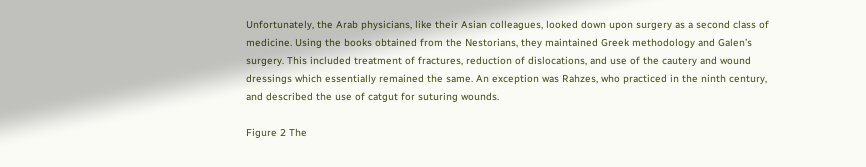Unfortunately, the Arab physicians, like their Asian colleagues, looked down upon surgery as a second class of medicine. Using the books obtained from the Nestorians, they maintained Greek methodology and Galen’s surgery. This included treatment of fractures, reduction of dislocations, and use of the cautery and wound dressings which essentially remained the same. An exception was Rahzes, who practiced in the ninth century, and described the use of catgut for suturing wounds.

Figure 2 The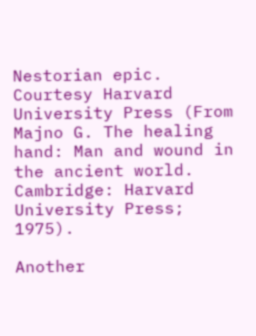Nestorian epic. Courtesy Harvard University Press (From Majno G. The healing hand: Man and wound in the ancient world. Cambridge: Harvard University Press; 1975).

Another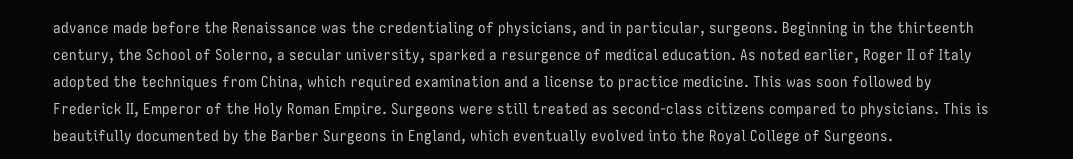advance made before the Renaissance was the credentialing of physicians, and in particular, surgeons. Beginning in the thirteenth century, the School of Solerno, a secular university, sparked a resurgence of medical education. As noted earlier, Roger II of Italy adopted the techniques from China, which required examination and a license to practice medicine. This was soon followed by Frederick II, Emperor of the Holy Roman Empire. Surgeons were still treated as second-class citizens compared to physicians. This is beautifully documented by the Barber Surgeons in England, which eventually evolved into the Royal College of Surgeons.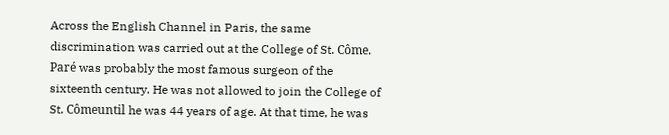Across the English Channel in Paris, the same discrimination was carried out at the College of St. Côme. Paré was probably the most famous surgeon of the sixteenth century. He was not allowed to join the College of St. Cômeuntil he was 44 years of age. At that time, he was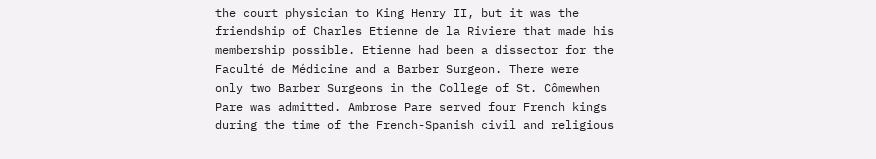the court physician to King Henry II, but it was the friendship of Charles Etienne de la Riviere that made his membership possible. Etienne had been a dissector for the Faculté de Médicine and a Barber Surgeon. There were
only two Barber Surgeons in the College of St. Cômewhen Pare was admitted. Ambrose Pare served four French kings during the time of the French-Spanish civil and religious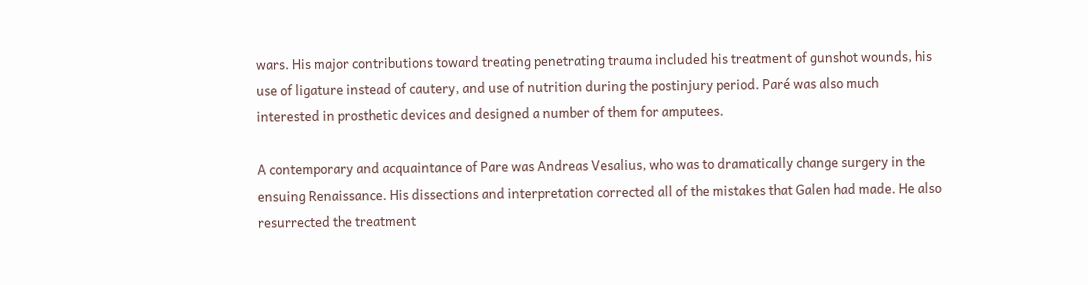wars. His major contributions toward treating penetrating trauma included his treatment of gunshot wounds, his use of ligature instead of cautery, and use of nutrition during the postinjury period. Paré was also much interested in prosthetic devices and designed a number of them for amputees.

A contemporary and acquaintance of Pare was Andreas Vesalius, who was to dramatically change surgery in the ensuing Renaissance. His dissections and interpretation corrected all of the mistakes that Galen had made. He also resurrected the treatment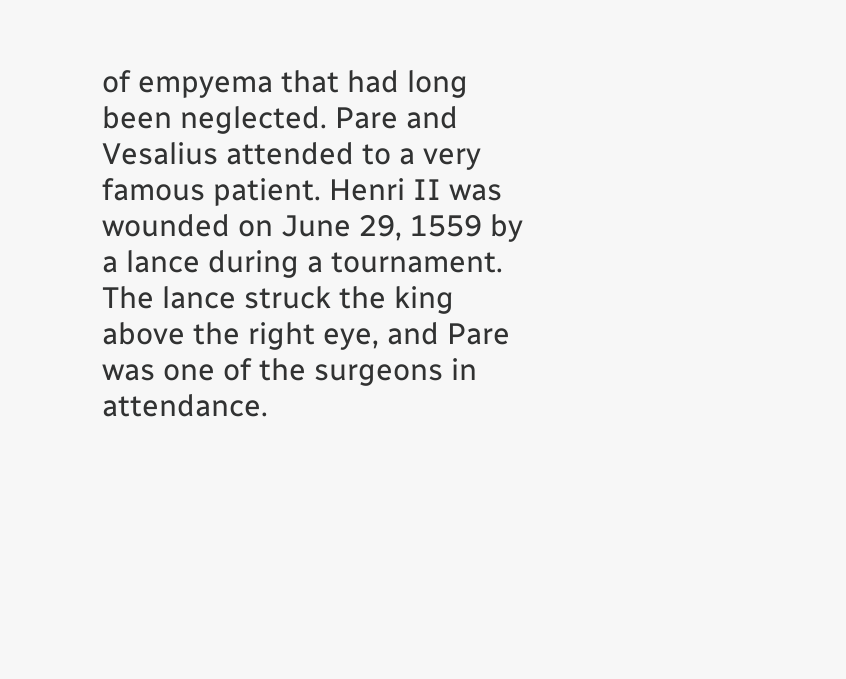of empyema that had long been neglected. Pare and Vesalius attended to a very famous patient. Henri II was wounded on June 29, 1559 by a lance during a tournament. The lance struck the king above the right eye, and Pare was one of the surgeons in attendance.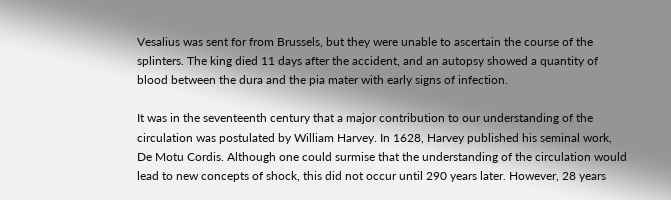Vesalius was sent for from Brussels, but they were unable to ascertain the course of the splinters. The king died 11 days after the accident, and an autopsy showed a quantity of blood between the dura and the pia mater with early signs of infection.

It was in the seventeenth century that a major contribution to our understanding of the circulation was postulated by William Harvey. In 1628, Harvey published his seminal work, De Motu Cordis. Although one could surmise that the understanding of the circulation would lead to new concepts of shock, this did not occur until 290 years later. However, 28 years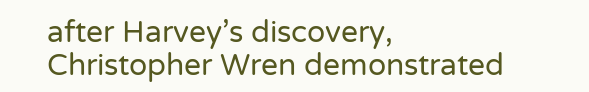after Harvey’s discovery, Christopher Wren demonstrated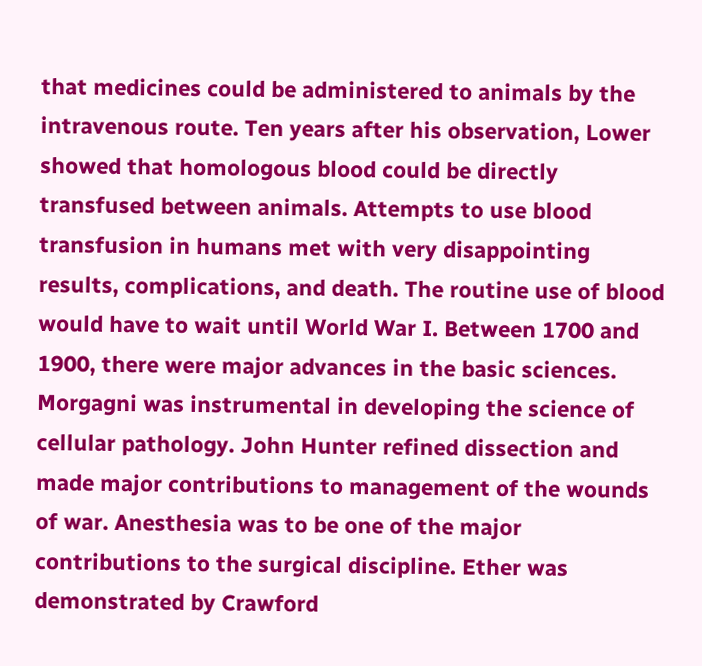that medicines could be administered to animals by the intravenous route. Ten years after his observation, Lower showed that homologous blood could be directly transfused between animals. Attempts to use blood transfusion in humans met with very disappointing results, complications, and death. The routine use of blood would have to wait until World War I. Between 1700 and 1900, there were major advances in the basic sciences. Morgagni was instrumental in developing the science of cellular pathology. John Hunter refined dissection and made major contributions to management of the wounds of war. Anesthesia was to be one of the major contributions to the surgical discipline. Ether was demonstrated by Crawford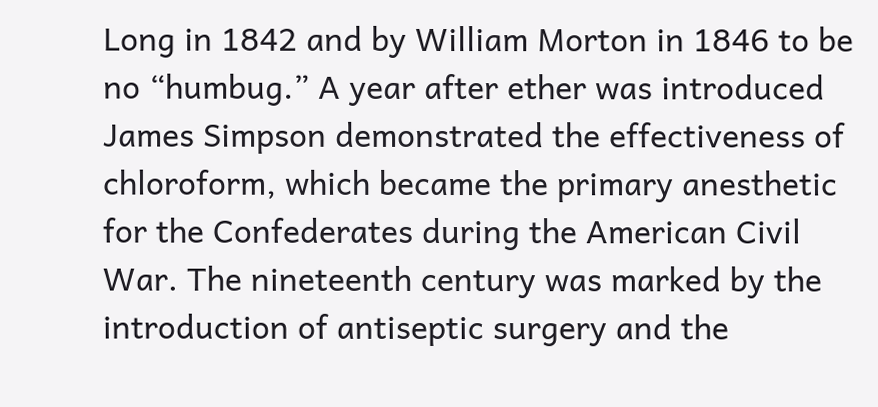Long in 1842 and by William Morton in 1846 to be no “humbug.” A year after ether was introduced James Simpson demonstrated the effectiveness of chloroform, which became the primary anesthetic for the Confederates during the American Civil War. The nineteenth century was marked by the introduction of antiseptic surgery and the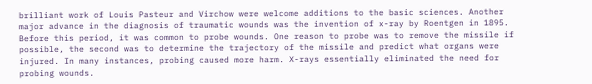brilliant work of Louis Pasteur and Virchow were welcome additions to the basic sciences. Another major advance in the diagnosis of traumatic wounds was the invention of x-ray by Roentgen in 1895. Before this period, it was common to probe wounds. One reason to probe was to remove the missile if possible, the second was to determine the trajectory of the missile and predict what organs were injured. In many instances, probing caused more harm. X-rays essentially eliminated the need for probing wounds.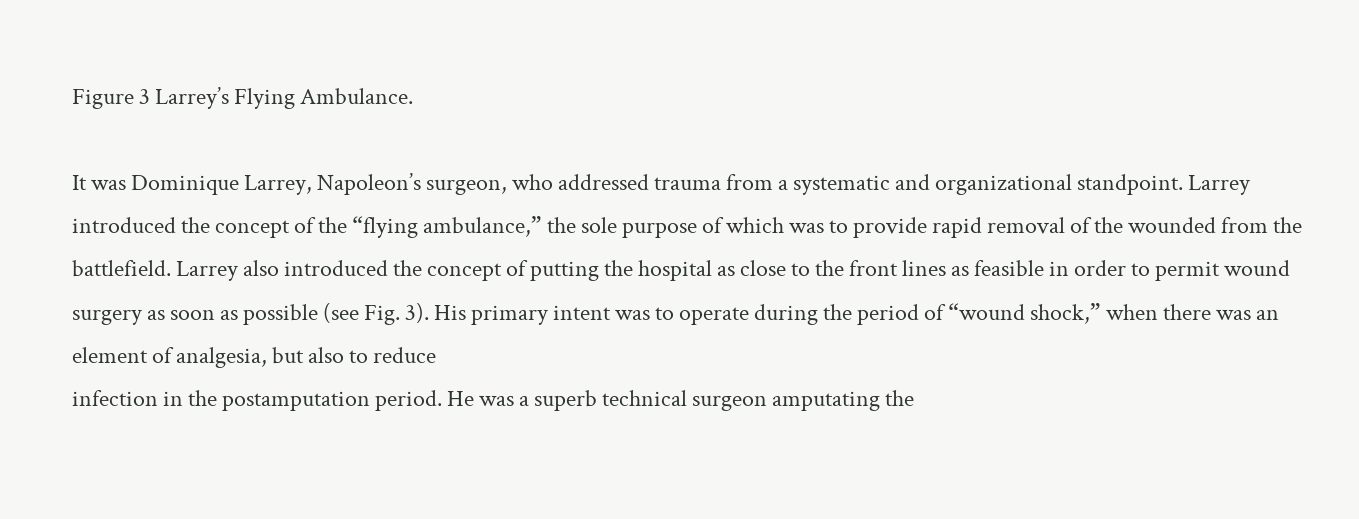Figure 3 Larrey’s Flying Ambulance.

It was Dominique Larrey, Napoleon’s surgeon, who addressed trauma from a systematic and organizational standpoint. Larrey introduced the concept of the “flying ambulance,” the sole purpose of which was to provide rapid removal of the wounded from the battlefield. Larrey also introduced the concept of putting the hospital as close to the front lines as feasible in order to permit wound surgery as soon as possible (see Fig. 3). His primary intent was to operate during the period of “wound shock,” when there was an element of analgesia, but also to reduce
infection in the postamputation period. He was a superb technical surgeon amputating the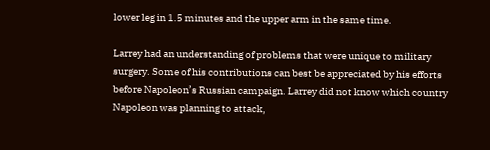lower leg in 1.5 minutes and the upper arm in the same time.

Larrey had an understanding of problems that were unique to military surgery. Some of his contributions can best be appreciated by his efforts before Napoleon’s Russian campaign. Larrey did not know which country Napoleon was planning to attack,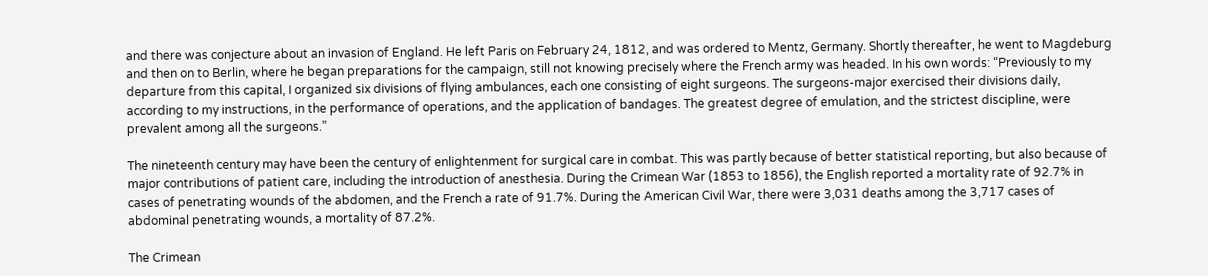and there was conjecture about an invasion of England. He left Paris on February 24, 1812, and was ordered to Mentz, Germany. Shortly thereafter, he went to Magdeburg and then on to Berlin, where he began preparations for the campaign, still not knowing precisely where the French army was headed. In his own words: “Previously to my departure from this capital, I organized six divisions of flying ambulances, each one consisting of eight surgeons. The surgeons-major exercised their divisions daily, according to my instructions, in the performance of operations, and the application of bandages. The greatest degree of emulation, and the strictest discipline, were prevalent among all the surgeons.”

The nineteenth century may have been the century of enlightenment for surgical care in combat. This was partly because of better statistical reporting, but also because of major contributions of patient care, including the introduction of anesthesia. During the Crimean War (1853 to 1856), the English reported a mortality rate of 92.7% in cases of penetrating wounds of the abdomen, and the French a rate of 91.7%. During the American Civil War, there were 3,031 deaths among the 3,717 cases of abdominal penetrating wounds, a mortality of 87.2%.

The Crimean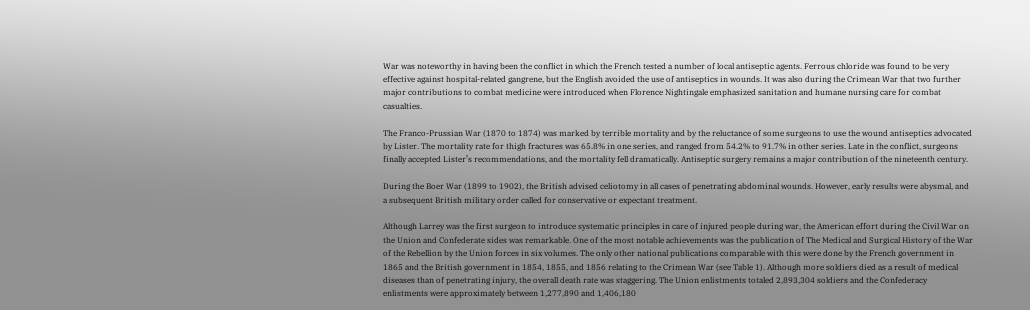War was noteworthy in having been the conflict in which the French tested a number of local antiseptic agents. Ferrous chloride was found to be very effective against hospital-related gangrene, but the English avoided the use of antiseptics in wounds. It was also during the Crimean War that two further major contributions to combat medicine were introduced when Florence Nightingale emphasized sanitation and humane nursing care for combat casualties.

The Franco-Prussian War (1870 to 1874) was marked by terrible mortality and by the reluctance of some surgeons to use the wound antiseptics advocated by Lister. The mortality rate for thigh fractures was 65.8% in one series, and ranged from 54.2% to 91.7% in other series. Late in the conflict, surgeons finally accepted Lister’s recommendations, and the mortality fell dramatically. Antiseptic surgery remains a major contribution of the nineteenth century.

During the Boer War (1899 to 1902), the British advised celiotomy in all cases of penetrating abdominal wounds. However, early results were abysmal, and a subsequent British military order called for conservative or expectant treatment.

Although Larrey was the first surgeon to introduce systematic principles in care of injured people during war, the American effort during the Civil War on the Union and Confederate sides was remarkable. One of the most notable achievements was the publication of The Medical and Surgical History of the War of the Rebellion by the Union forces in six volumes. The only other national publications comparable with this were done by the French government in 1865 and the British government in 1854, 1855, and 1856 relating to the Crimean War (see Table 1). Although more soldiers died as a result of medical diseases than of penetrating injury, the overall death rate was staggering. The Union enlistments totaled 2,893,304 soldiers and the Confederacy enlistments were approximately between 1,277,890 and 1,406,180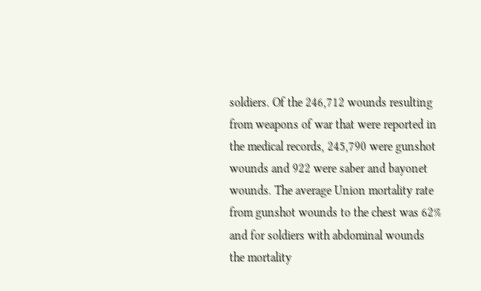soldiers. Of the 246,712 wounds resulting from weapons of war that were reported in the medical records, 245,790 were gunshot wounds and 922 were saber and bayonet wounds. The average Union mortality rate from gunshot wounds to the chest was 62% and for soldiers with abdominal wounds the mortality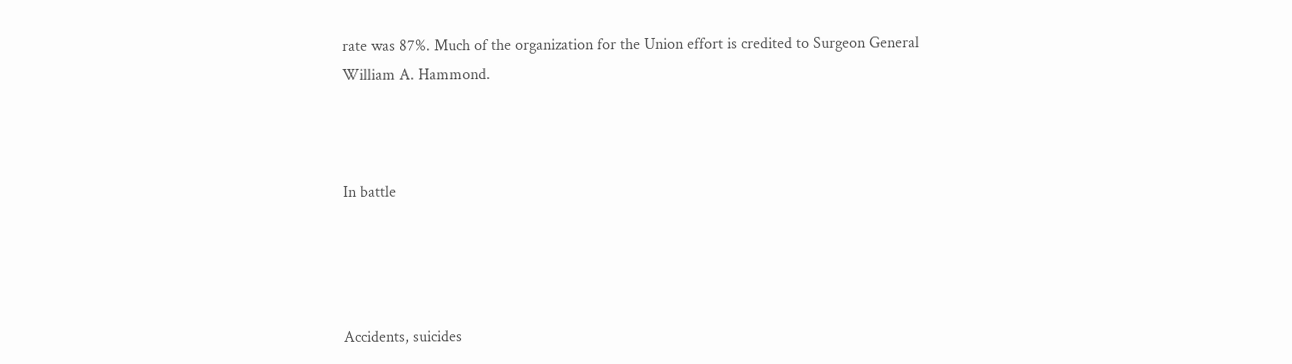rate was 87%. Much of the organization for the Union effort is credited to Surgeon General William A. Hammond.



In battle




Accidents, suicides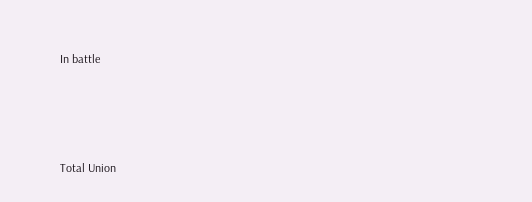In battle






Total Union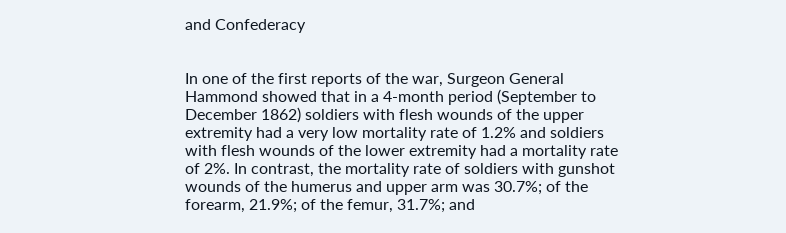and Confederacy


In one of the first reports of the war, Surgeon General Hammond showed that in a 4-month period (September to December 1862) soldiers with flesh wounds of the upper extremity had a very low mortality rate of 1.2% and soldiers with flesh wounds of the lower extremity had a mortality rate of 2%. In contrast, the mortality rate of soldiers with gunshot wounds of the humerus and upper arm was 30.7%; of the forearm, 21.9%; of the femur, 31.7%; and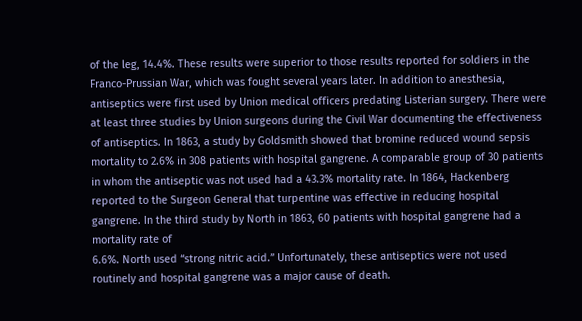of the leg, 14.4%. These results were superior to those results reported for soldiers in the Franco-Prussian War, which was fought several years later. In addition to anesthesia, antiseptics were first used by Union medical officers predating Listerian surgery. There were at least three studies by Union surgeons during the Civil War documenting the effectiveness of antiseptics. In 1863, a study by Goldsmith showed that bromine reduced wound sepsis mortality to 2.6% in 308 patients with hospital gangrene. A comparable group of 30 patients in whom the antiseptic was not used had a 43.3% mortality rate. In 1864, Hackenberg reported to the Surgeon General that turpentine was effective in reducing hospital gangrene. In the third study by North in 1863, 60 patients with hospital gangrene had a mortality rate of
6.6%. North used “strong nitric acid.” Unfortunately, these antiseptics were not used routinely and hospital gangrene was a major cause of death.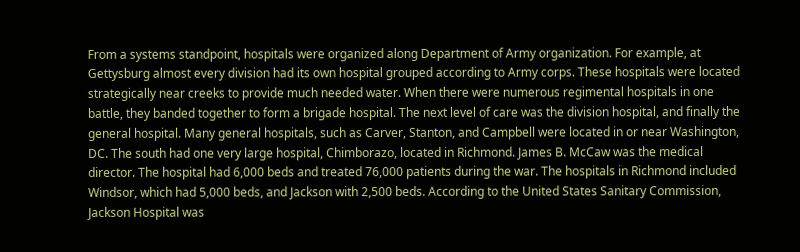From a systems standpoint, hospitals were organized along Department of Army organization. For example, at Gettysburg almost every division had its own hospital grouped according to Army corps. These hospitals were located strategically near creeks to provide much needed water. When there were numerous regimental hospitals in one battle, they banded together to form a brigade hospital. The next level of care was the division hospital, and finally the general hospital. Many general hospitals, such as Carver, Stanton, and Campbell were located in or near Washington, DC. The south had one very large hospital, Chimborazo, located in Richmond. James B. McCaw was the medical director. The hospital had 6,000 beds and treated 76,000 patients during the war. The hospitals in Richmond included Windsor, which had 5,000 beds, and Jackson with 2,500 beds. According to the United States Sanitary Commission, Jackson Hospital was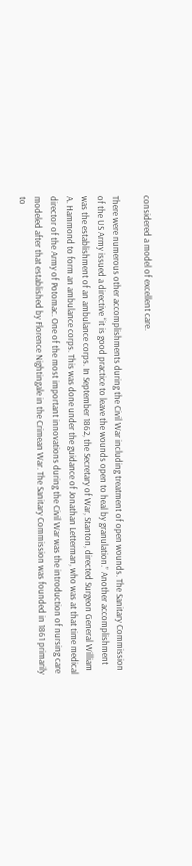considered a model of excellent care.

There were numerous other accomplishments during the Civil War including treatment of open wounds. The Sanitary Commission of the US Army issued a directive “it is good practice to leave the wounds open to heal by granulation.” Another accomplishment was the establishment of an ambulance corps. In September 1862, the Secretary of War, Stanton, directed Surgeon General William A. Hammond to form an ambulance corps. This was done under the guidance of Jonathan Letterman, who was at that time medical director of the Army of Potomac. One of the most important innovations during the Civil War was the introduction of nursing care modeled after that established by Florence Nightingale in the Crimean War. The Sanitary Commission was founded in 1861 primarily to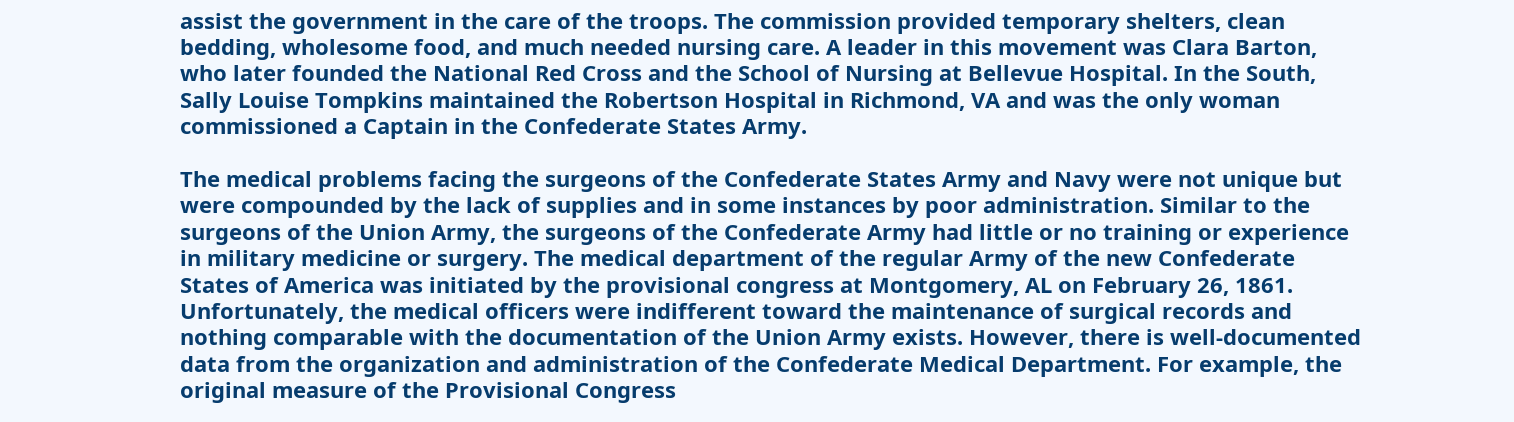assist the government in the care of the troops. The commission provided temporary shelters, clean bedding, wholesome food, and much needed nursing care. A leader in this movement was Clara Barton, who later founded the National Red Cross and the School of Nursing at Bellevue Hospital. In the South, Sally Louise Tompkins maintained the Robertson Hospital in Richmond, VA and was the only woman commissioned a Captain in the Confederate States Army.

The medical problems facing the surgeons of the Confederate States Army and Navy were not unique but were compounded by the lack of supplies and in some instances by poor administration. Similar to the surgeons of the Union Army, the surgeons of the Confederate Army had little or no training or experience in military medicine or surgery. The medical department of the regular Army of the new Confederate States of America was initiated by the provisional congress at Montgomery, AL on February 26, 1861. Unfortunately, the medical officers were indifferent toward the maintenance of surgical records and nothing comparable with the documentation of the Union Army exists. However, there is well-documented data from the organization and administration of the Confederate Medical Department. For example, the original measure of the Provisional Congress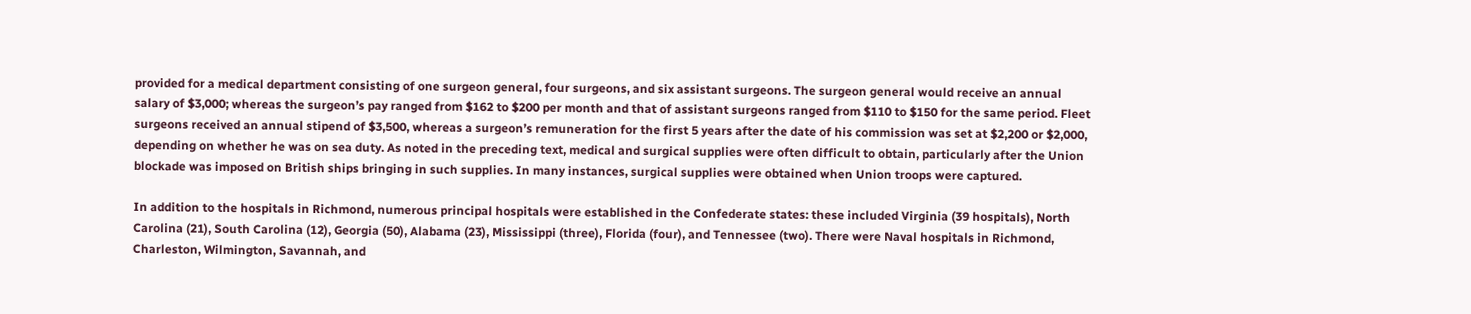provided for a medical department consisting of one surgeon general, four surgeons, and six assistant surgeons. The surgeon general would receive an annual salary of $3,000; whereas the surgeon’s pay ranged from $162 to $200 per month and that of assistant surgeons ranged from $110 to $150 for the same period. Fleet surgeons received an annual stipend of $3,500, whereas a surgeon’s remuneration for the first 5 years after the date of his commission was set at $2,200 or $2,000, depending on whether he was on sea duty. As noted in the preceding text, medical and surgical supplies were often difficult to obtain, particularly after the Union blockade was imposed on British ships bringing in such supplies. In many instances, surgical supplies were obtained when Union troops were captured.

In addition to the hospitals in Richmond, numerous principal hospitals were established in the Confederate states: these included Virginia (39 hospitals), North Carolina (21), South Carolina (12), Georgia (50), Alabama (23), Mississippi (three), Florida (four), and Tennessee (two). There were Naval hospitals in Richmond, Charleston, Wilmington, Savannah, and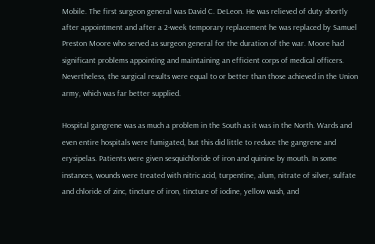Mobile. The first surgeon general was David C. DeLeon. He was relieved of duty shortly after appointment and after a 2-week temporary replacement he was replaced by Samuel Preston Moore who served as surgeon general for the duration of the war. Moore had significant problems appointing and maintaining an efficient corps of medical officers. Nevertheless, the surgical results were equal to or better than those achieved in the Union army, which was far better supplied.

Hospital gangrene was as much a problem in the South as it was in the North. Wards and even entire hospitals were fumigated, but this did little to reduce the gangrene and erysipelas. Patients were given sesquichloride of iron and quinine by mouth. In some instances, wounds were treated with nitric acid, turpentine, alum, nitrate of silver, sulfate and chloride of zinc, tincture of iron, tincture of iodine, yellow wash, and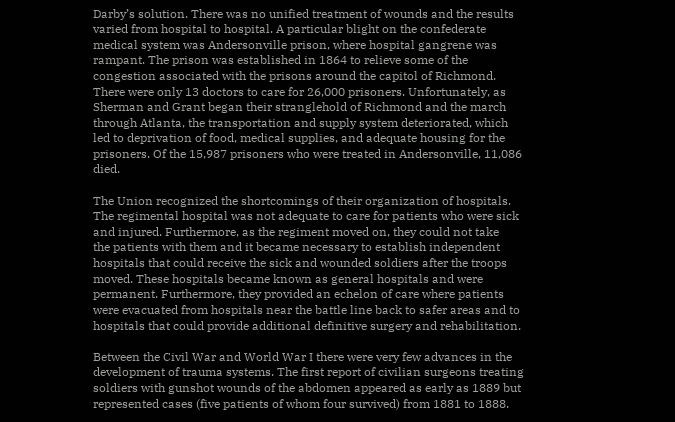Darby’s solution. There was no unified treatment of wounds and the results varied from hospital to hospital. A particular blight on the confederate medical system was Andersonville prison, where hospital gangrene was rampant. The prison was established in 1864 to relieve some of the congestion associated with the prisons around the capitol of Richmond. There were only 13 doctors to care for 26,000 prisoners. Unfortunately, as Sherman and Grant began their stranglehold of Richmond and the march through Atlanta, the transportation and supply system deteriorated, which led to deprivation of food, medical supplies, and adequate housing for the prisoners. Of the 15,987 prisoners who were treated in Andersonville, 11,086 died.

The Union recognized the shortcomings of their organization of hospitals. The regimental hospital was not adequate to care for patients who were sick and injured. Furthermore, as the regiment moved on, they could not take
the patients with them and it became necessary to establish independent hospitals that could receive the sick and wounded soldiers after the troops moved. These hospitals became known as general hospitals and were permanent. Furthermore, they provided an echelon of care where patients were evacuated from hospitals near the battle line back to safer areas and to hospitals that could provide additional definitive surgery and rehabilitation.

Between the Civil War and World War I there were very few advances in the development of trauma systems. The first report of civilian surgeons treating soldiers with gunshot wounds of the abdomen appeared as early as 1889 but represented cases (five patients of whom four survived) from 1881 to 1888.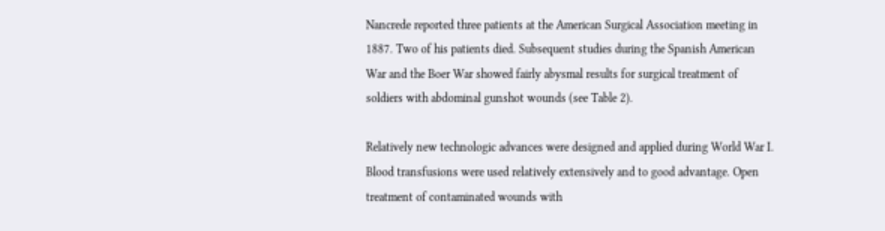Nancrede reported three patients at the American Surgical Association meeting in 1887. Two of his patients died. Subsequent studies during the Spanish American War and the Boer War showed fairly abysmal results for surgical treatment of soldiers with abdominal gunshot wounds (see Table 2).

Relatively new technologic advances were designed and applied during World War I. Blood transfusions were used relatively extensively and to good advantage. Open treatment of contaminated wounds with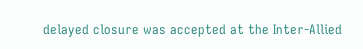delayed closure was accepted at the Inter-Allied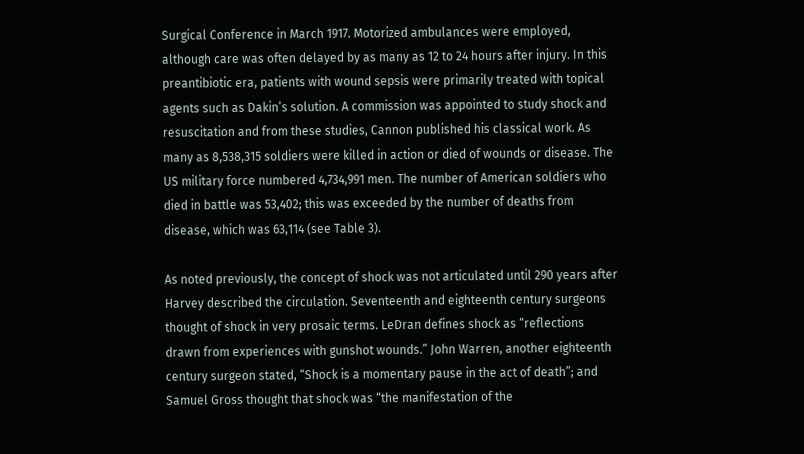Surgical Conference in March 1917. Motorized ambulances were employed, although care was often delayed by as many as 12 to 24 hours after injury. In this preantibiotic era, patients with wound sepsis were primarily treated with topical agents such as Dakin’s solution. A commission was appointed to study shock and resuscitation and from these studies, Cannon published his classical work. As many as 8,538,315 soldiers were killed in action or died of wounds or disease. The US military force numbered 4,734,991 men. The number of American soldiers who died in battle was 53,402; this was exceeded by the number of deaths from disease, which was 63,114 (see Table 3).

As noted previously, the concept of shock was not articulated until 290 years after Harvey described the circulation. Seventeenth and eighteenth century surgeons thought of shock in very prosaic terms. LeDran defines shock as “reflections drawn from experiences with gunshot wounds.” John Warren, another eighteenth century surgeon stated, “Shock is a momentary pause in the act of death”; and Samuel Gross thought that shock was “the manifestation of the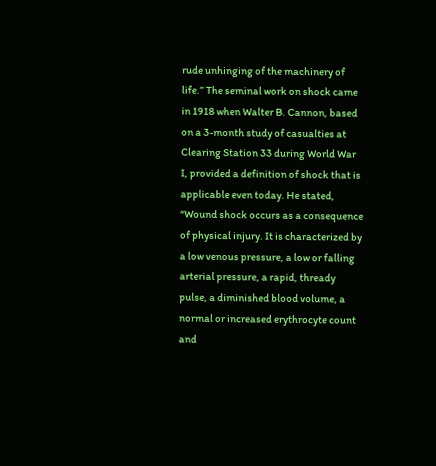rude unhinging of the machinery of life.” The seminal work on shock came in 1918 when Walter B. Cannon, based on a 3-month study of casualties at Clearing Station 33 during World War I, provided a definition of shock that is applicable even today. He stated, “Wound shock occurs as a consequence of physical injury. It is characterized by a low venous pressure, a low or falling arterial pressure, a rapid, thready pulse, a diminished blood volume, a normal or increased erythrocyte count and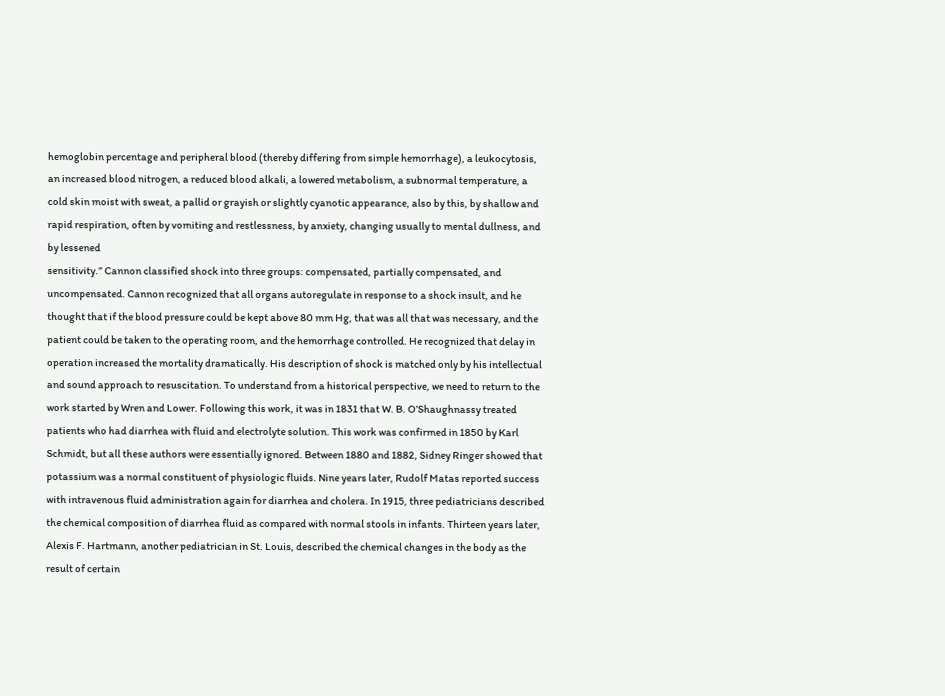hemoglobin percentage and peripheral blood (thereby differing from simple hemorrhage), a leukocytosis, an increased blood nitrogen, a reduced blood alkali, a lowered metabolism, a subnormal temperature, a cold skin moist with sweat, a pallid or grayish or slightly cyanotic appearance, also by this, by shallow and rapid respiration, often by vomiting and restlessness, by anxiety, changing usually to mental dullness, and by lessened
sensitivity.” Cannon classified shock into three groups: compensated, partially compensated, and uncompensated. Cannon recognized that all organs autoregulate in response to a shock insult, and he thought that if the blood pressure could be kept above 80 mm Hg, that was all that was necessary, and the patient could be taken to the operating room, and the hemorrhage controlled. He recognized that delay in operation increased the mortality dramatically. His description of shock is matched only by his intellectual and sound approach to resuscitation. To understand from a historical perspective, we need to return to the work started by Wren and Lower. Following this work, it was in 1831 that W. B. O’Shaughnassy treated patients who had diarrhea with fluid and electrolyte solution. This work was confirmed in 1850 by Karl Schmidt, but all these authors were essentially ignored. Between 1880 and 1882, Sidney Ringer showed that potassium was a normal constituent of physiologic fluids. Nine years later, Rudolf Matas reported success with intravenous fluid administration again for diarrhea and cholera. In 1915, three pediatricians described the chemical composition of diarrhea fluid as compared with normal stools in infants. Thirteen years later, Alexis F. Hartmann, another pediatrician in St. Louis, described the chemical changes in the body as the result of certain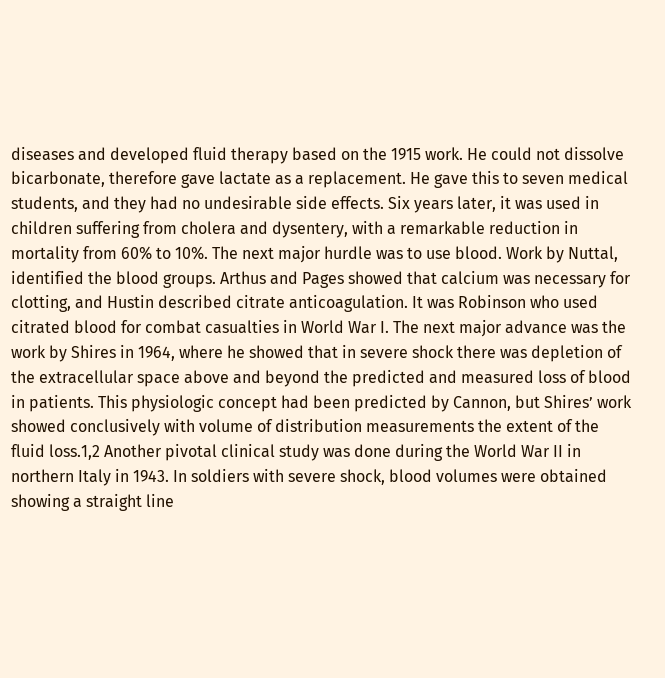diseases and developed fluid therapy based on the 1915 work. He could not dissolve bicarbonate, therefore gave lactate as a replacement. He gave this to seven medical students, and they had no undesirable side effects. Six years later, it was used in children suffering from cholera and dysentery, with a remarkable reduction in mortality from 60% to 10%. The next major hurdle was to use blood. Work by Nuttal, identified the blood groups. Arthus and Pages showed that calcium was necessary for clotting, and Hustin described citrate anticoagulation. It was Robinson who used citrated blood for combat casualties in World War I. The next major advance was the work by Shires in 1964, where he showed that in severe shock there was depletion of the extracellular space above and beyond the predicted and measured loss of blood in patients. This physiologic concept had been predicted by Cannon, but Shires’ work showed conclusively with volume of distribution measurements the extent of the fluid loss.1,2 Another pivotal clinical study was done during the World War II in northern Italy in 1943. In soldiers with severe shock, blood volumes were obtained showing a straight line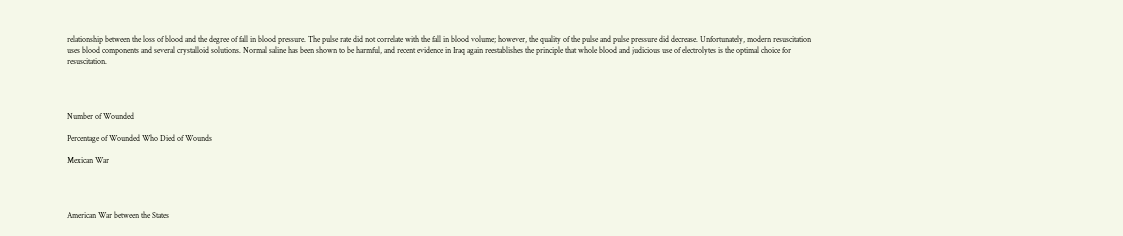relationship between the loss of blood and the degree of fall in blood pressure. The pulse rate did not correlate with the fall in blood volume; however, the quality of the pulse and pulse pressure did decrease. Unfortunately, modern resuscitation uses blood components and several crystalloid solutions. Normal saline has been shown to be harmful, and recent evidence in Iraq again reestablishes the principle that whole blood and judicious use of electrolytes is the optimal choice for resuscitation.




Number of Wounded

Percentage of Wounded Who Died of Wounds

Mexican War




American War between the States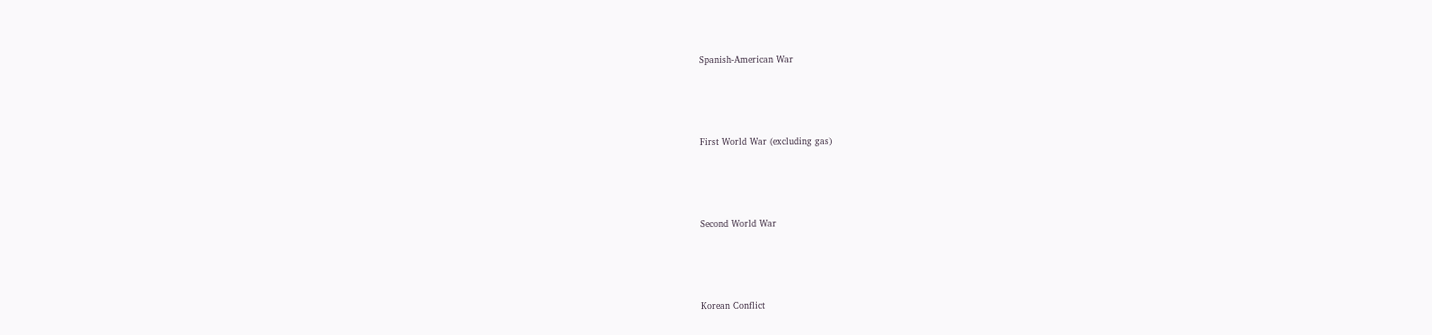Spanish-American War




First World War (excluding gas)




Second World War




Korean Conflict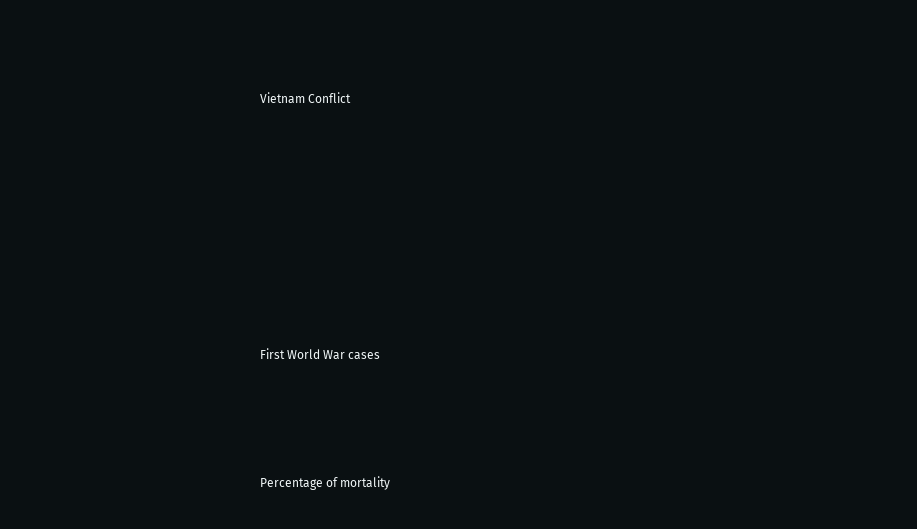Vietnam Conflict









First World War cases




Percentage of mortality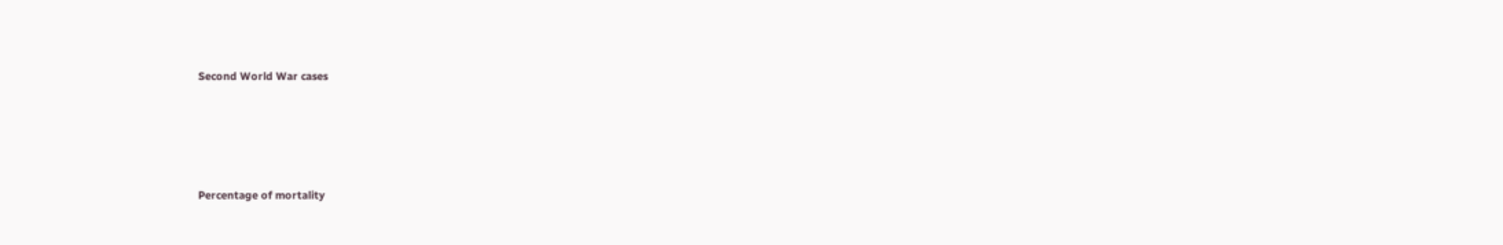Second World War cases




Percentage of mortality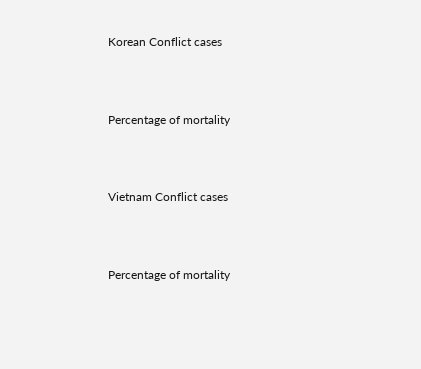Korean Conflict cases




Percentage of mortality




Vietnam Conflict cases




Percentage of mortality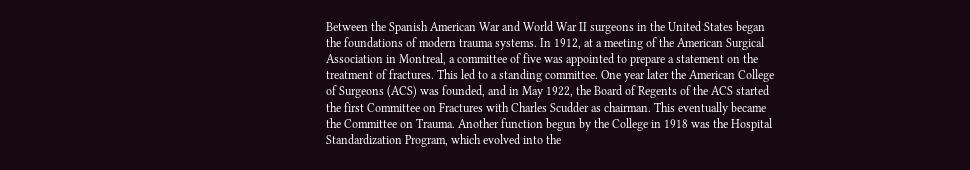Between the Spanish American War and World War II surgeons in the United States began the foundations of modern trauma systems. In 1912, at a meeting of the American Surgical Association in Montreal, a committee of five was appointed to prepare a statement on the treatment of fractures. This led to a standing committee. One year later the American College of Surgeons (ACS) was founded, and in May 1922, the Board of Regents of the ACS started the first Committee on Fractures with Charles Scudder as chairman. This eventually became the Committee on Trauma. Another function begun by the College in 1918 was the Hospital Standardization Program, which evolved into the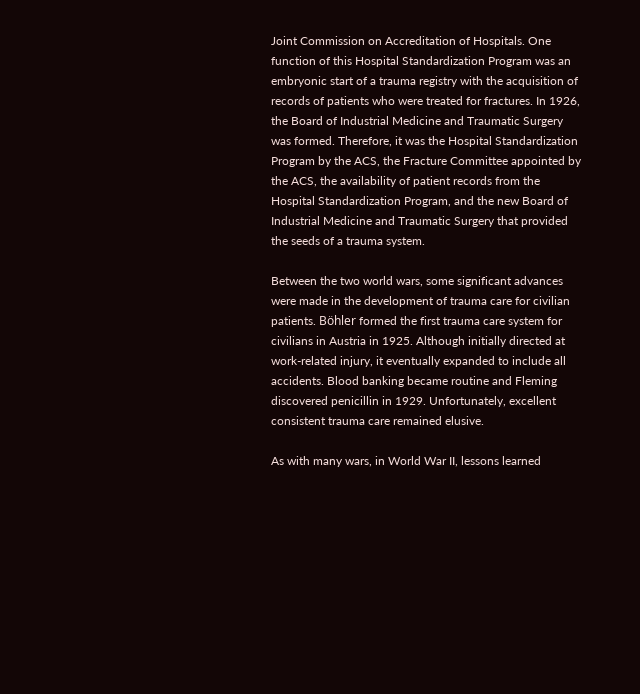Joint Commission on Accreditation of Hospitals. One function of this Hospital Standardization Program was an embryonic start of a trauma registry with the acquisition of records of patients who were treated for fractures. In 1926, the Board of Industrial Medicine and Traumatic Surgery was formed. Therefore, it was the Hospital Standardization Program by the ACS, the Fracture Committee appointed by the ACS, the availability of patient records from the Hospital Standardization Program, and the new Board of Industrial Medicine and Traumatic Surgery that provided the seeds of a trauma system.

Between the two world wars, some significant advances were made in the development of trauma care for civilian patients. Böhler formed the first trauma care system for civilians in Austria in 1925. Although initially directed at work-related injury, it eventually expanded to include all accidents. Blood banking became routine and Fleming discovered penicillin in 1929. Unfortunately, excellent consistent trauma care remained elusive.

As with many wars, in World War II, lessons learned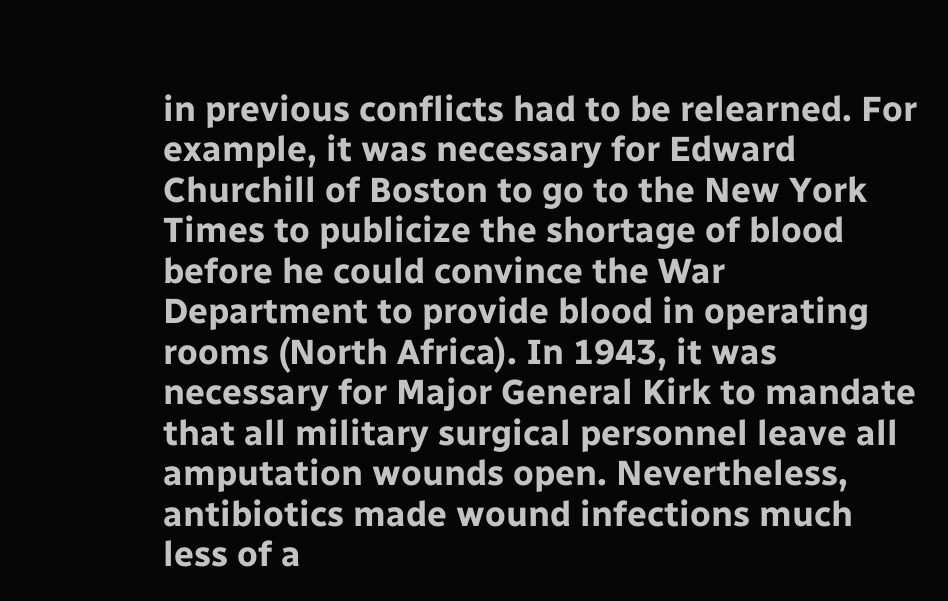in previous conflicts had to be relearned. For example, it was necessary for Edward Churchill of Boston to go to the New York Times to publicize the shortage of blood before he could convince the War Department to provide blood in operating rooms (North Africa). In 1943, it was necessary for Major General Kirk to mandate that all military surgical personnel leave all amputation wounds open. Nevertheless, antibiotics made wound infections much less of a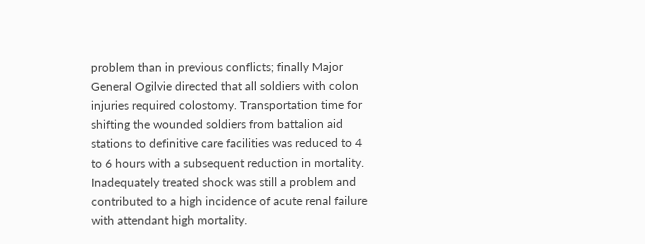problem than in previous conflicts; finally Major General Ogilvie directed that all soldiers with colon injuries required colostomy. Transportation time for shifting the wounded soldiers from battalion aid stations to definitive care facilities was reduced to 4 to 6 hours with a subsequent reduction in mortality. Inadequately treated shock was still a problem and contributed to a high incidence of acute renal failure with attendant high mortality.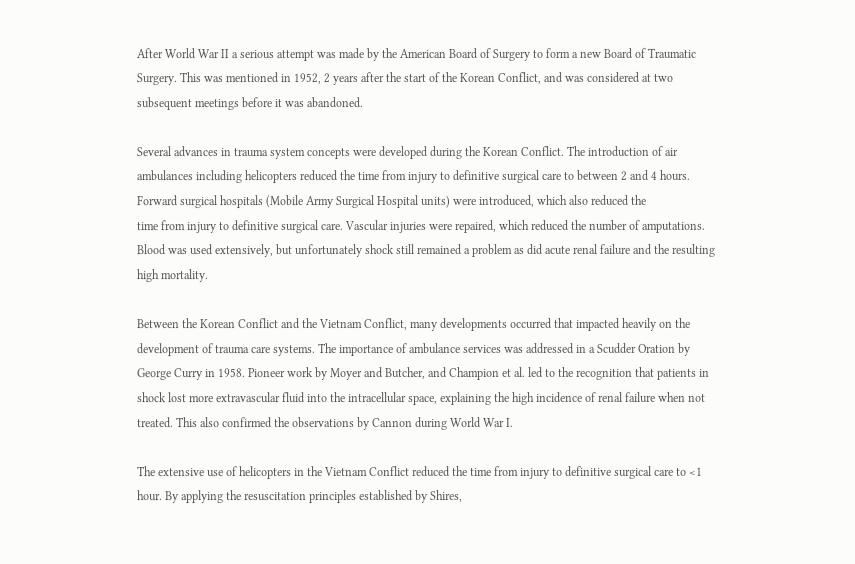After World War II a serious attempt was made by the American Board of Surgery to form a new Board of Traumatic Surgery. This was mentioned in 1952, 2 years after the start of the Korean Conflict, and was considered at two subsequent meetings before it was abandoned.

Several advances in trauma system concepts were developed during the Korean Conflict. The introduction of air ambulances including helicopters reduced the time from injury to definitive surgical care to between 2 and 4 hours. Forward surgical hospitals (Mobile Army Surgical Hospital units) were introduced, which also reduced the
time from injury to definitive surgical care. Vascular injuries were repaired, which reduced the number of amputations. Blood was used extensively, but unfortunately shock still remained a problem as did acute renal failure and the resulting high mortality.

Between the Korean Conflict and the Vietnam Conflict, many developments occurred that impacted heavily on the development of trauma care systems. The importance of ambulance services was addressed in a Scudder Oration by George Curry in 1958. Pioneer work by Moyer and Butcher, and Champion et al. led to the recognition that patients in shock lost more extravascular fluid into the intracellular space, explaining the high incidence of renal failure when not treated. This also confirmed the observations by Cannon during World War I.

The extensive use of helicopters in the Vietnam Conflict reduced the time from injury to definitive surgical care to <1 hour. By applying the resuscitation principles established by Shires,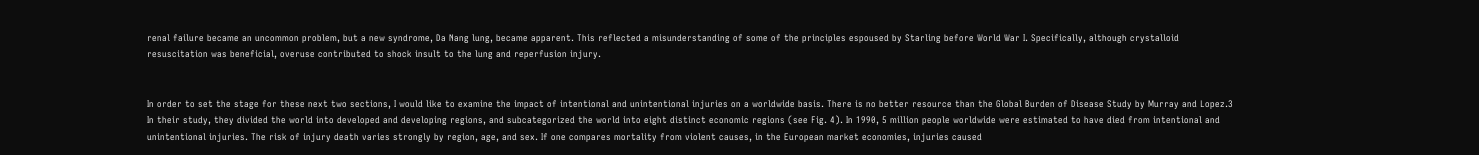renal failure became an uncommon problem, but a new syndrome, Da Nang lung, became apparent. This reflected a misunderstanding of some of the principles espoused by Starling before World War I. Specifically, although crystalloid resuscitation was beneficial, overuse contributed to shock insult to the lung and reperfusion injury.


In order to set the stage for these next two sections, I would like to examine the impact of intentional and unintentional injuries on a worldwide basis. There is no better resource than the Global Burden of Disease Study by Murray and Lopez.3 In their study, they divided the world into developed and developing regions, and subcategorized the world into eight distinct economic regions (see Fig. 4). In 1990, 5 million people worldwide were estimated to have died from intentional and unintentional injuries. The risk of injury death varies strongly by region, age, and sex. If one compares mortality from violent causes, in the European market economies, injuries caused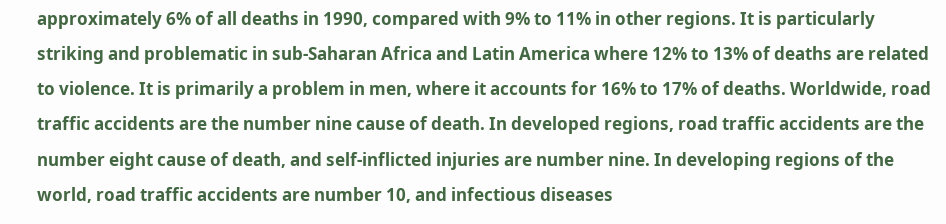approximately 6% of all deaths in 1990, compared with 9% to 11% in other regions. It is particularly striking and problematic in sub-Saharan Africa and Latin America where 12% to 13% of deaths are related to violence. It is primarily a problem in men, where it accounts for 16% to 17% of deaths. Worldwide, road traffic accidents are the number nine cause of death. In developed regions, road traffic accidents are the number eight cause of death, and self-inflicted injuries are number nine. In developing regions of the world, road traffic accidents are number 10, and infectious diseases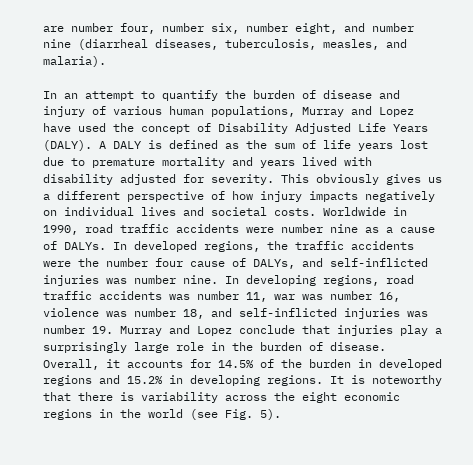are number four, number six, number eight, and number nine (diarrheal diseases, tuberculosis, measles, and malaria).

In an attempt to quantify the burden of disease and injury of various human populations, Murray and Lopez have used the concept of Disability Adjusted Life Years (DALY). A DALY is defined as the sum of life years lost due to premature mortality and years lived with disability adjusted for severity. This obviously gives us a different perspective of how injury impacts negatively on individual lives and societal costs. Worldwide in 1990, road traffic accidents were number nine as a cause of DALYs. In developed regions, the traffic accidents were the number four cause of DALYs, and self-inflicted injuries was number nine. In developing regions, road traffic accidents was number 11, war was number 16, violence was number 18, and self-inflicted injuries was number 19. Murray and Lopez conclude that injuries play a surprisingly large role in the burden of disease. Overall, it accounts for 14.5% of the burden in developed regions and 15.2% in developing regions. It is noteworthy that there is variability across the eight economic regions in the world (see Fig. 5).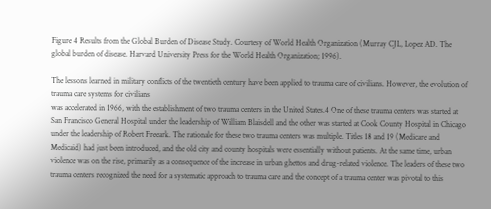Figure 4 Results from the Global Burden of Disease Study. Courtesy of World Health Organization (Murray CJL, Lopez AD. The global burden of disease. Harvard University Press for the World Health Organization; 1996).

The lessons learned in military conflicts of the twentieth century have been applied to trauma care of civilians. However, the evolution of trauma care systems for civilians
was accelerated in 1966, with the establishment of two trauma centers in the United States.4 One of these trauma centers was started at San Francisco General Hospital under the leadership of William Blaisdell and the other was started at Cook County Hospital in Chicago under the leadership of Robert Freeark. The rationale for these two trauma centers was multiple. Titles 18 and 19 (Medicare and Medicaid) had just been introduced, and the old city and county hospitals were essentially without patients. At the same time, urban violence was on the rise, primarily as a consequence of the increase in urban ghettos and drug-related violence. The leaders of these two trauma centers recognized the need for a systematic approach to trauma care and the concept of a trauma center was pivotal to this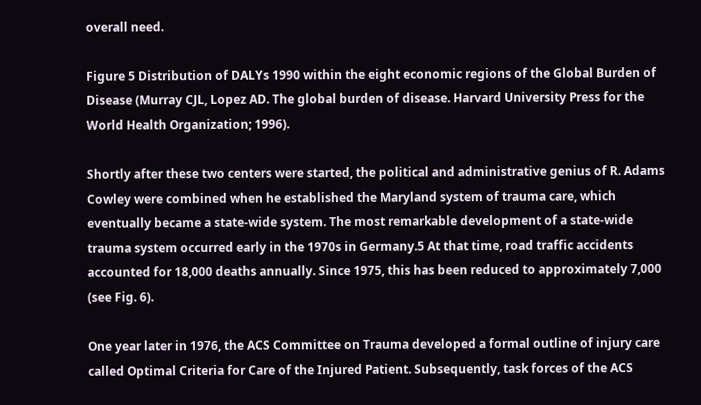overall need.

Figure 5 Distribution of DALYs 1990 within the eight economic regions of the Global Burden of Disease (Murray CJL, Lopez AD. The global burden of disease. Harvard University Press for the World Health Organization; 1996).

Shortly after these two centers were started, the political and administrative genius of R. Adams Cowley were combined when he established the Maryland system of trauma care, which eventually became a state-wide system. The most remarkable development of a state-wide trauma system occurred early in the 1970s in Germany.5 At that time, road traffic accidents accounted for 18,000 deaths annually. Since 1975, this has been reduced to approximately 7,000 (see Fig. 6).

One year later in 1976, the ACS Committee on Trauma developed a formal outline of injury care called Optimal Criteria for Care of the Injured Patient. Subsequently, task forces of the ACS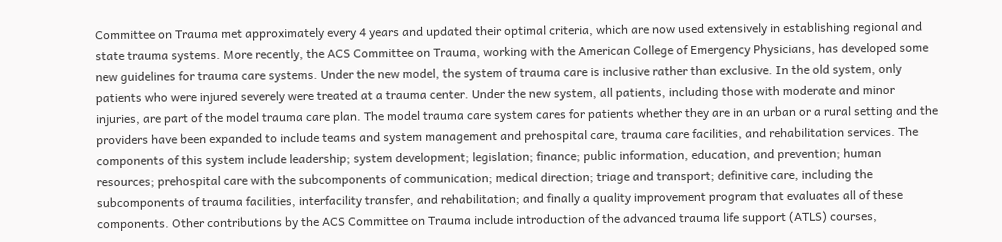Committee on Trauma met approximately every 4 years and updated their optimal criteria, which are now used extensively in establishing regional and state trauma systems. More recently, the ACS Committee on Trauma, working with the American College of Emergency Physicians, has developed some new guidelines for trauma care systems. Under the new model, the system of trauma care is inclusive rather than exclusive. In the old system, only patients who were injured severely were treated at a trauma center. Under the new system, all patients, including those with moderate and minor injuries, are part of the model trauma care plan. The model trauma care system cares for patients whether they are in an urban or a rural setting and the providers have been expanded to include teams and system management and prehospital care, trauma care facilities, and rehabilitation services. The components of this system include leadership; system development; legislation; finance; public information, education, and prevention; human resources; prehospital care with the subcomponents of communication; medical direction; triage and transport; definitive care, including the subcomponents of trauma facilities, interfacility transfer, and rehabilitation; and finally a quality improvement program that evaluates all of these components. Other contributions by the ACS Committee on Trauma include introduction of the advanced trauma life support (ATLS) courses,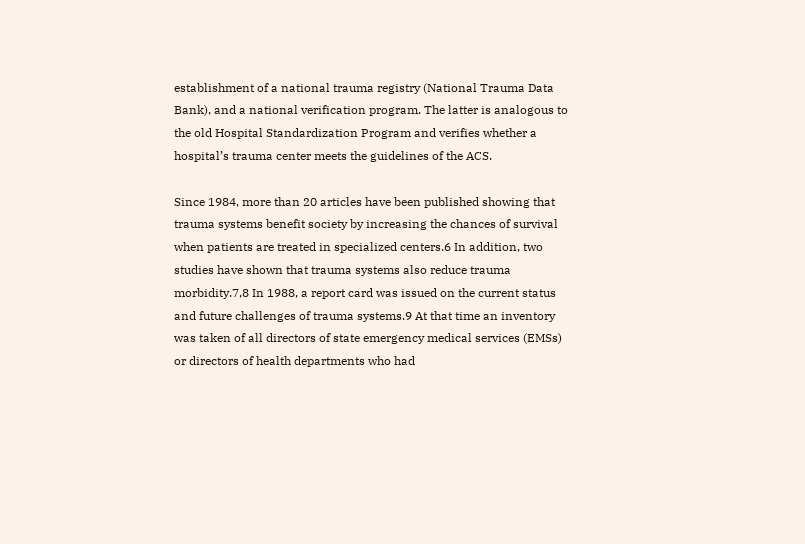establishment of a national trauma registry (National Trauma Data Bank), and a national verification program. The latter is analogous to the old Hospital Standardization Program and verifies whether a hospital’s trauma center meets the guidelines of the ACS.

Since 1984, more than 20 articles have been published showing that trauma systems benefit society by increasing the chances of survival when patients are treated in specialized centers.6 In addition, two studies have shown that trauma systems also reduce trauma morbidity.7,8 In 1988, a report card was issued on the current status and future challenges of trauma systems.9 At that time an inventory was taken of all directors of state emergency medical services (EMSs) or directors of health departments who had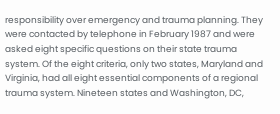responsibility over emergency and trauma planning. They were contacted by telephone in February 1987 and were asked eight specific questions on their state trauma system. Of the eight criteria, only two states, Maryland and Virginia, had all eight essential components of a regional trauma system. Nineteen states and Washington, DC,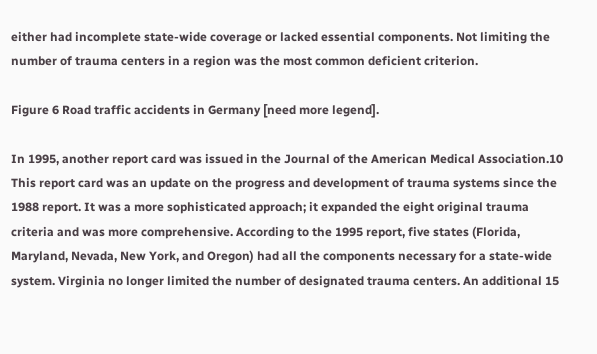either had incomplete state-wide coverage or lacked essential components. Not limiting the
number of trauma centers in a region was the most common deficient criterion.

Figure 6 Road traffic accidents in Germany [need more legend].

In 1995, another report card was issued in the Journal of the American Medical Association.10 This report card was an update on the progress and development of trauma systems since the 1988 report. It was a more sophisticated approach; it expanded the eight original trauma criteria and was more comprehensive. According to the 1995 report, five states (Florida, Maryland, Nevada, New York, and Oregon) had all the components necessary for a state-wide system. Virginia no longer limited the number of designated trauma centers. An additional 15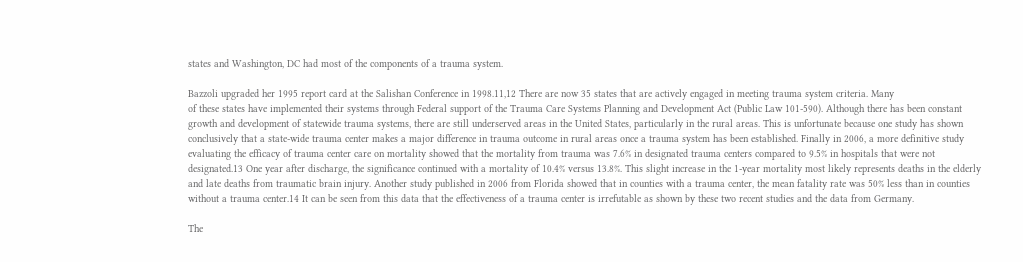states and Washington, DC had most of the components of a trauma system.

Bazzoli upgraded her 1995 report card at the Salishan Conference in 1998.11,12 There are now 35 states that are actively engaged in meeting trauma system criteria. Many
of these states have implemented their systems through Federal support of the Trauma Care Systems Planning and Development Act (Public Law 101-590). Although there has been constant growth and development of statewide trauma systems, there are still underserved areas in the United States, particularly in the rural areas. This is unfortunate because one study has shown conclusively that a state-wide trauma center makes a major difference in trauma outcome in rural areas once a trauma system has been established. Finally in 2006, a more definitive study evaluating the efficacy of trauma center care on mortality showed that the mortality from trauma was 7.6% in designated trauma centers compared to 9.5% in hospitals that were not designated.13 One year after discharge, the significance continued with a mortality of 10.4% versus 13.8%. This slight increase in the 1-year mortality most likely represents deaths in the elderly and late deaths from traumatic brain injury. Another study published in 2006 from Florida showed that in counties with a trauma center, the mean fatality rate was 50% less than in counties without a trauma center.14 It can be seen from this data that the effectiveness of a trauma center is irrefutable as shown by these two recent studies and the data from Germany.

The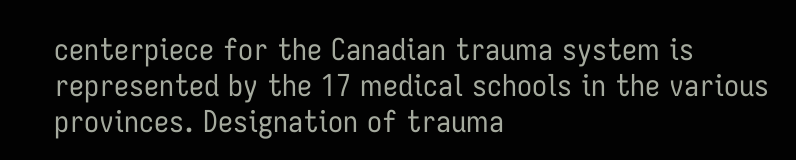centerpiece for the Canadian trauma system is represented by the 17 medical schools in the various provinces. Designation of trauma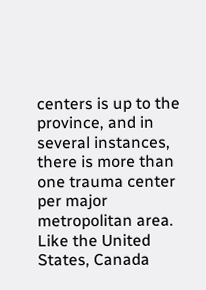centers is up to the province, and in several instances, there is more than one trauma center per major metropolitan area. Like the United States, Canada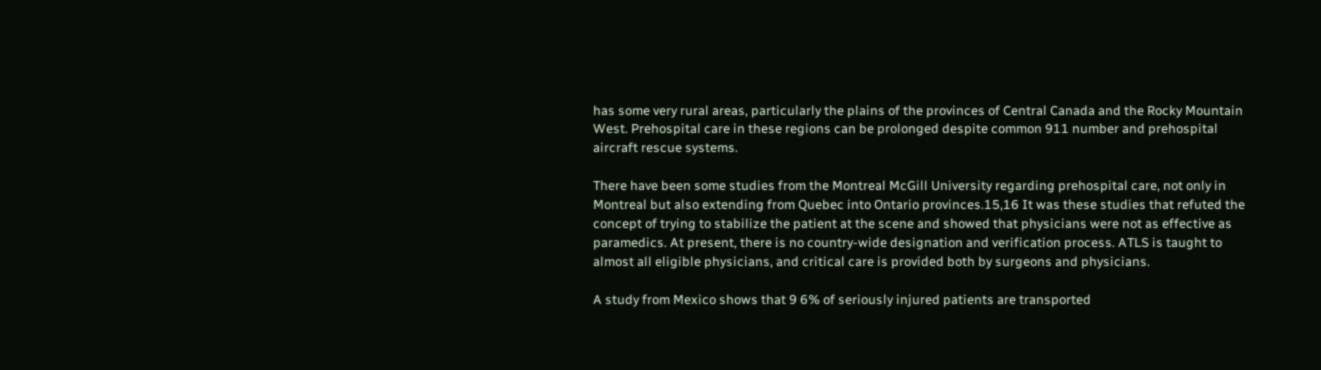has some very rural areas, particularly the plains of the provinces of Central Canada and the Rocky Mountain West. Prehospital care in these regions can be prolonged despite common 911 number and prehospital aircraft rescue systems.

There have been some studies from the Montreal McGill University regarding prehospital care, not only in Montreal but also extending from Quebec into Ontario provinces.15,16 It was these studies that refuted the concept of trying to stabilize the patient at the scene and showed that physicians were not as effective as paramedics. At present, there is no country-wide designation and verification process. ATLS is taught to almost all eligible physicians, and critical care is provided both by surgeons and physicians.

A study from Mexico shows that 9 6% of seriously injured patients are transported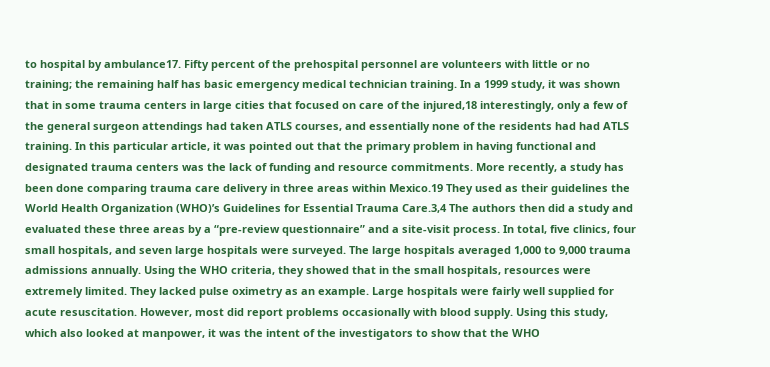to hospital by ambulance17. Fifty percent of the prehospital personnel are volunteers with little or no training; the remaining half has basic emergency medical technician training. In a 1999 study, it was shown that in some trauma centers in large cities that focused on care of the injured,18 interestingly, only a few of the general surgeon attendings had taken ATLS courses, and essentially none of the residents had had ATLS training. In this particular article, it was pointed out that the primary problem in having functional and designated trauma centers was the lack of funding and resource commitments. More recently, a study has been done comparing trauma care delivery in three areas within Mexico.19 They used as their guidelines the World Health Organization (WHO)’s Guidelines for Essential Trauma Care.3,4 The authors then did a study and evaluated these three areas by a “pre-review questionnaire” and a site-visit process. In total, five clinics, four small hospitals, and seven large hospitals were surveyed. The large hospitals averaged 1,000 to 9,000 trauma admissions annually. Using the WHO criteria, they showed that in the small hospitals, resources were extremely limited. They lacked pulse oximetry as an example. Large hospitals were fairly well supplied for acute resuscitation. However, most did report problems occasionally with blood supply. Using this study, which also looked at manpower, it was the intent of the investigators to show that the WHO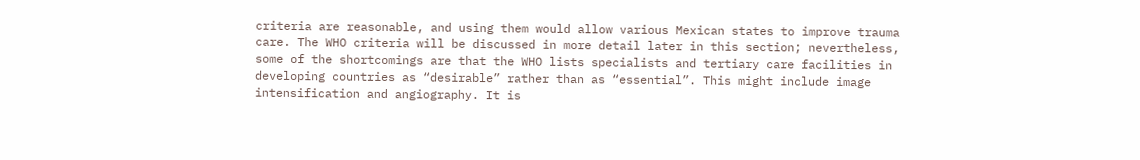criteria are reasonable, and using them would allow various Mexican states to improve trauma care. The WHO criteria will be discussed in more detail later in this section; nevertheless, some of the shortcomings are that the WHO lists specialists and tertiary care facilities in developing countries as “desirable” rather than as “essential”. This might include image intensification and angiography. It is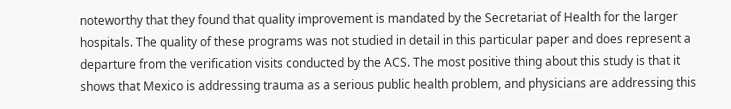noteworthy that they found that quality improvement is mandated by the Secretariat of Health for the larger hospitals. The quality of these programs was not studied in detail in this particular paper and does represent a departure from the verification visits conducted by the ACS. The most positive thing about this study is that it shows that Mexico is addressing trauma as a serious public health problem, and physicians are addressing this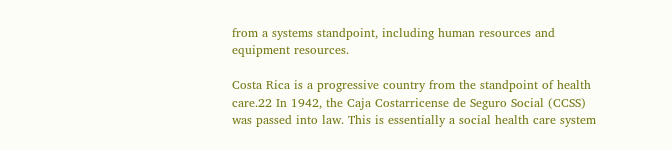from a systems standpoint, including human resources and equipment resources.

Costa Rica is a progressive country from the standpoint of health care.22 In 1942, the Caja Costarricense de Seguro Social (CCSS) was passed into law. This is essentially a social health care system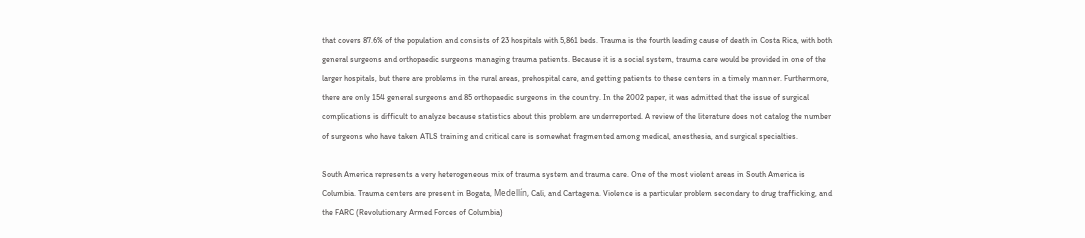that covers 87.6% of the population and consists of 23 hospitals with 5,861 beds. Trauma is the fourth leading cause of death in Costa Rica, with both general surgeons and orthopaedic surgeons managing trauma patients. Because it is a social system, trauma care would be provided in one of the larger hospitals, but there are problems in the rural areas, prehospital care, and getting patients to these centers in a timely manner. Furthermore, there are only 154 general surgeons and 85 orthopaedic surgeons in the country. In the 2002 paper, it was admitted that the issue of surgical complications is difficult to analyze because statistics about this problem are underreported. A review of the literature does not catalog the number of surgeons who have taken ATLS training and critical care is somewhat fragmented among medical, anesthesia, and surgical specialties.

South America represents a very heterogeneous mix of trauma system and trauma care. One of the most violent areas in South America is Columbia. Trauma centers are present in Bogata, Medellín, Cali, and Cartagena. Violence is a particular problem secondary to drug trafficking, and the FARC (Revolutionary Armed Forces of Columbia)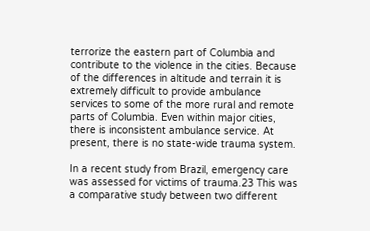terrorize the eastern part of Columbia and contribute to the violence in the cities. Because of the differences in altitude and terrain it is extremely difficult to provide ambulance services to some of the more rural and remote parts of Columbia. Even within major cities, there is inconsistent ambulance service. At present, there is no state-wide trauma system.

In a recent study from Brazil, emergency care was assessed for victims of trauma.23 This was a comparative study between two different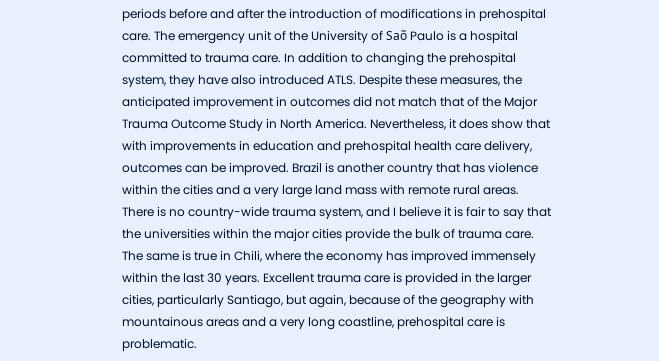periods before and after the introduction of modifications in prehospital care. The emergency unit of the University of Saõ Paulo is a hospital committed to trauma care. In addition to changing the prehospital system, they have also introduced ATLS. Despite these measures, the anticipated improvement in outcomes did not match that of the Major Trauma Outcome Study in North America. Nevertheless, it does show that with improvements in education and prehospital health care delivery, outcomes can be improved. Brazil is another country that has violence within the cities and a very large land mass with remote rural areas. There is no country-wide trauma system, and I believe it is fair to say that the universities within the major cities provide the bulk of trauma care. The same is true in Chili, where the economy has improved immensely within the last 30 years. Excellent trauma care is provided in the larger cities, particularly Santiago, but again, because of the geography with mountainous areas and a very long coastline, prehospital care is problematic.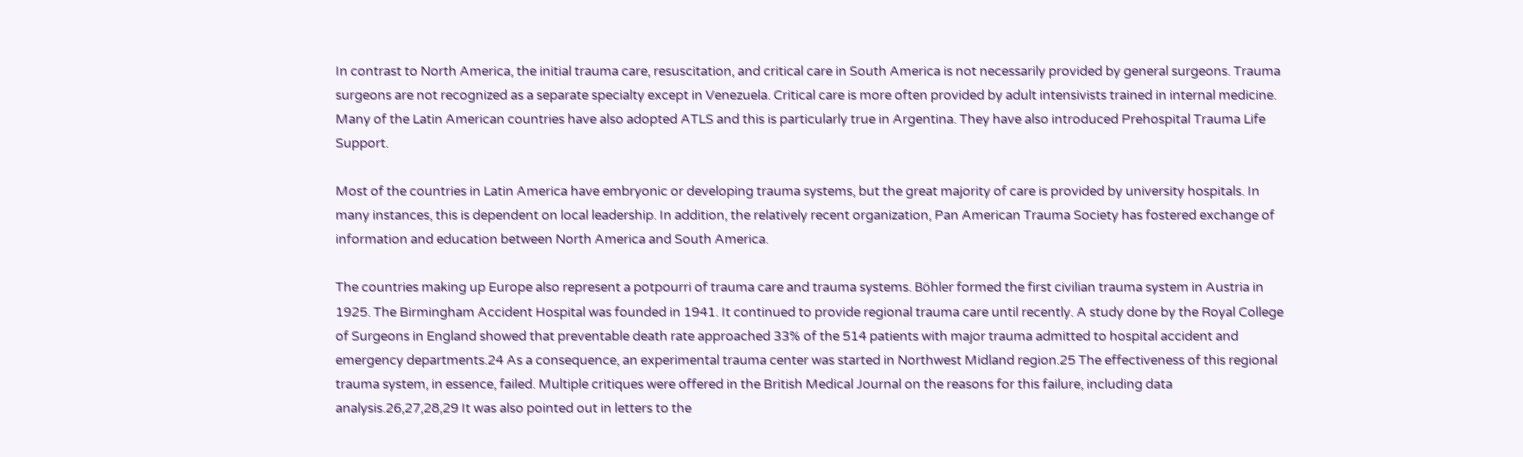In contrast to North America, the initial trauma care, resuscitation, and critical care in South America is not necessarily provided by general surgeons. Trauma surgeons are not recognized as a separate specialty except in Venezuela. Critical care is more often provided by adult intensivists trained in internal medicine. Many of the Latin American countries have also adopted ATLS and this is particularly true in Argentina. They have also introduced Prehospital Trauma Life Support.

Most of the countries in Latin America have embryonic or developing trauma systems, but the great majority of care is provided by university hospitals. In many instances, this is dependent on local leadership. In addition, the relatively recent organization, Pan American Trauma Society has fostered exchange of information and education between North America and South America.

The countries making up Europe also represent a potpourri of trauma care and trauma systems. Böhler formed the first civilian trauma system in Austria in 1925. The Birmingham Accident Hospital was founded in 1941. It continued to provide regional trauma care until recently. A study done by the Royal College of Surgeons in England showed that preventable death rate approached 33% of the 514 patients with major trauma admitted to hospital accident and emergency departments.24 As a consequence, an experimental trauma center was started in Northwest Midland region.25 The effectiveness of this regional trauma system, in essence, failed. Multiple critiques were offered in the British Medical Journal on the reasons for this failure, including data analysis.26,27,28,29 It was also pointed out in letters to the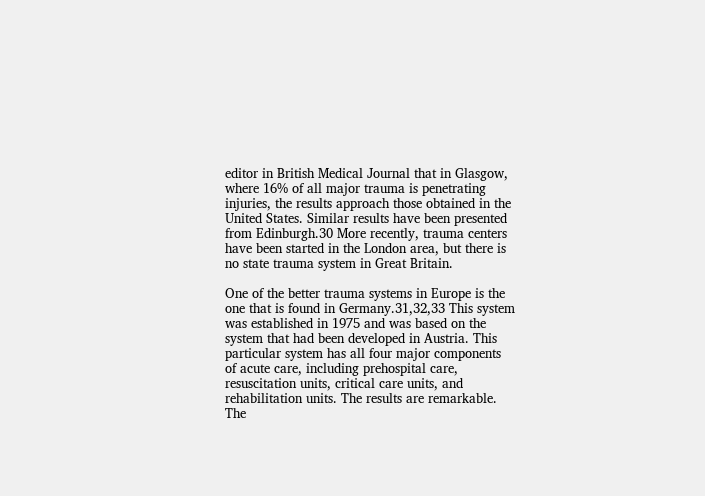editor in British Medical Journal that in Glasgow, where 16% of all major trauma is penetrating injuries, the results approach those obtained in the United States. Similar results have been presented from Edinburgh.30 More recently, trauma centers have been started in the London area, but there is no state trauma system in Great Britain.

One of the better trauma systems in Europe is the one that is found in Germany.31,32,33 This system was established in 1975 and was based on the system that had been developed in Austria. This particular system has all four major components of acute care, including prehospital care, resuscitation units, critical care units, and rehabilitation units. The results are remarkable. The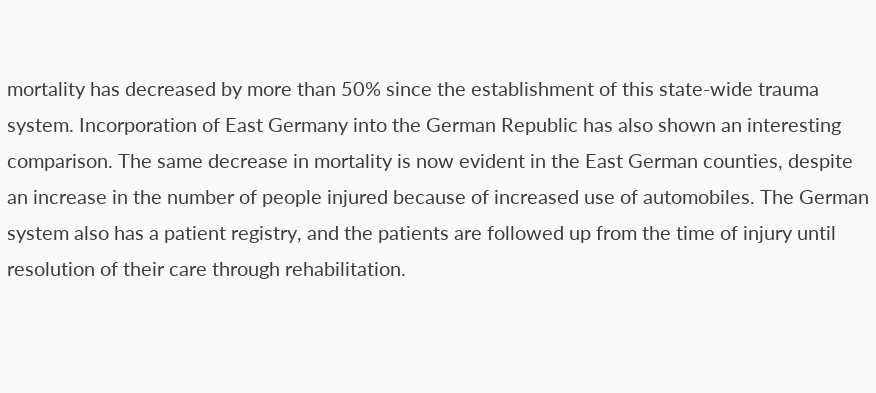mortality has decreased by more than 50% since the establishment of this state-wide trauma system. Incorporation of East Germany into the German Republic has also shown an interesting comparison. The same decrease in mortality is now evident in the East German counties, despite an increase in the number of people injured because of increased use of automobiles. The German system also has a patient registry, and the patients are followed up from the time of injury until resolution of their care through rehabilitation.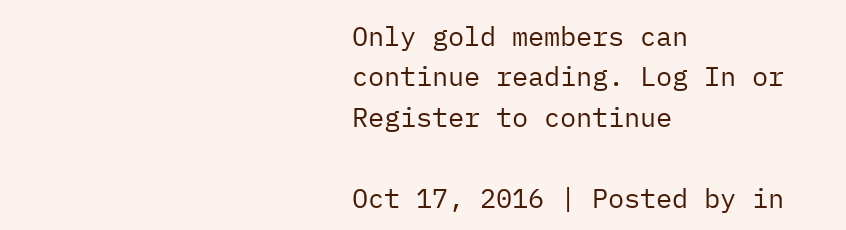Only gold members can continue reading. Log In or Register to continue

Oct 17, 2016 | Posted by in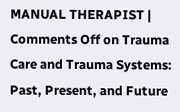MANUAL THERAPIST | Comments Off on Trauma Care and Trauma Systems: Past, Present, and Future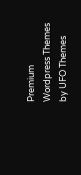Premium Wordpress Themes by UFO Themes